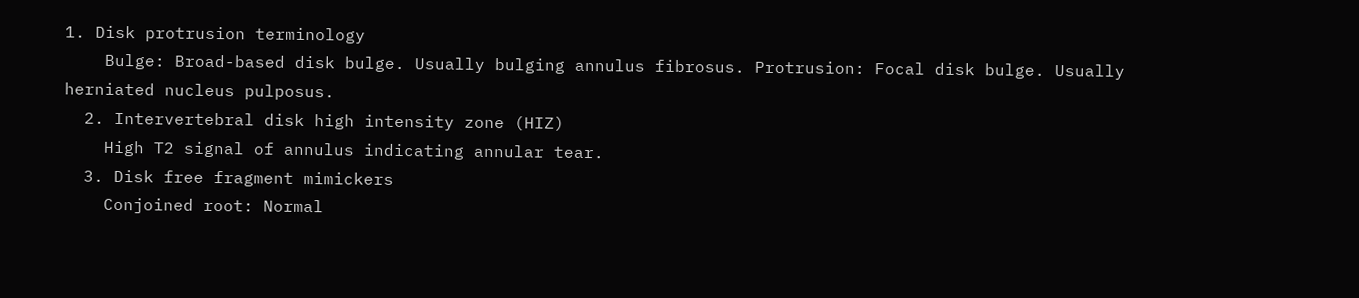1. Disk protrusion terminology
    Bulge: Broad-based disk bulge. Usually bulging annulus fibrosus. Protrusion: Focal disk bulge. Usually herniated nucleus pulposus.
  2. Intervertebral disk high intensity zone (HIZ)
    High T2 signal of annulus indicating annular tear.
  3. Disk free fragment mimickers
    Conjoined root: Normal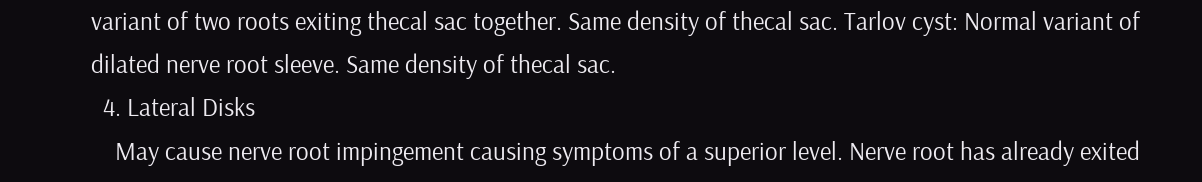variant of two roots exiting thecal sac together. Same density of thecal sac. Tarlov cyst: Normal variant of dilated nerve root sleeve. Same density of thecal sac.
  4. Lateral Disks
    May cause nerve root impingement causing symptoms of a superior level. Nerve root has already exited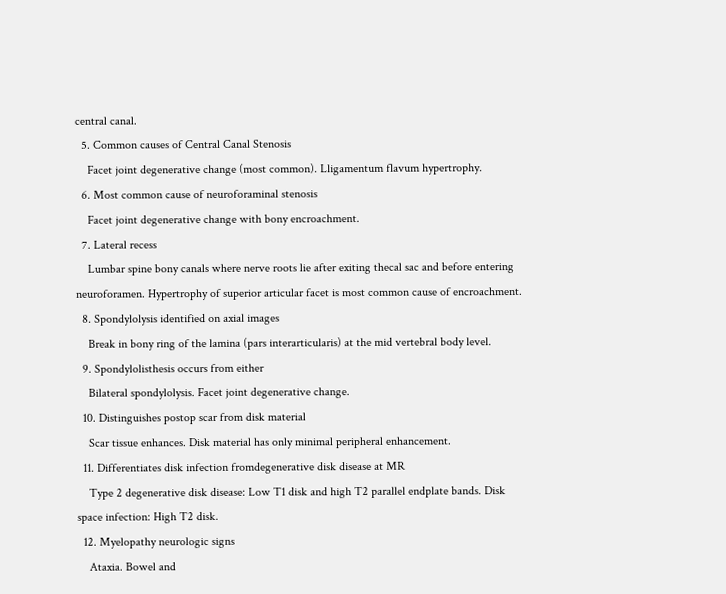central canal.
  5. Common causes of Central Canal Stenosis
    Facet joint degenerative change (most common). Lligamentum flavum hypertrophy.
  6. Most common cause of neuroforaminal stenosis
    Facet joint degenerative change with bony encroachment.
  7. Lateral recess
    Lumbar spine bony canals where nerve roots lie after exiting thecal sac and before entering neuroforamen. Hypertrophy of superior articular facet is most common cause of encroachment.
  8. Spondylolysis identified on axial images
    Break in bony ring of the lamina (pars interarticularis) at the mid vertebral body level.
  9. Spondylolisthesis occurs from either
    Bilateral spondylolysis. Facet joint degenerative change.
  10. Distinguishes postop scar from disk material
    Scar tissue enhances. Disk material has only minimal peripheral enhancement.
  11. Differentiates disk infection fromdegenerative disk disease at MR
    Type 2 degenerative disk disease: Low T1 disk and high T2 parallel endplate bands. Disk space infection: High T2 disk.
  12. Myelopathy neurologic signs
    Ataxia. Bowel and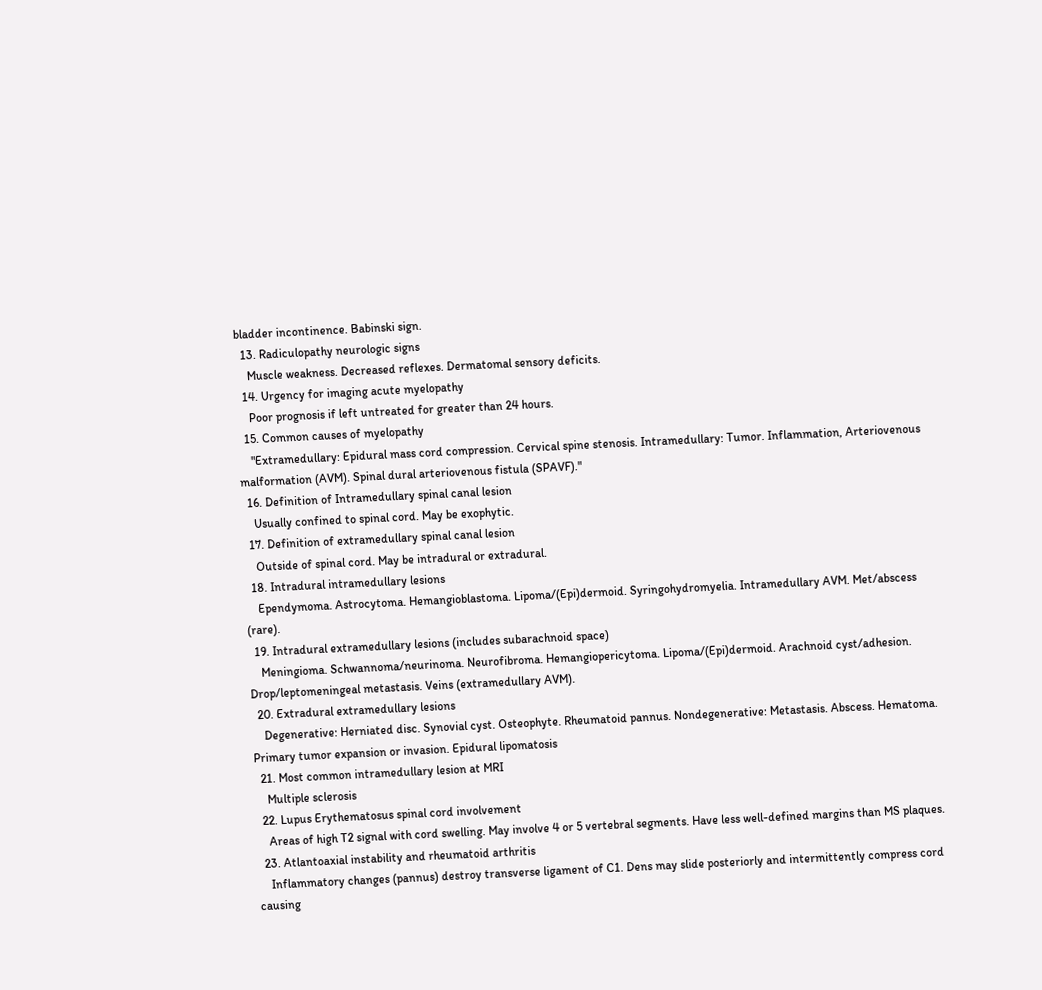bladder incontinence. Babinski sign.
  13. Radiculopathy neurologic signs
    Muscle weakness. Decreased reflexes. Dermatomal sensory deficits.
  14. Urgency for imaging acute myelopathy
    Poor prognosis if left untreated for greater than 24 hours.
  15. Common causes of myelopathy
    "Extramedullary: Epidural mass cord compression. Cervical spine stenosis. Intramedullary: Tumor. Inflammation, Arteriovenous malformation (AVM). Spinal dural arteriovenous fistula (SPAVF)."
  16. Definition of Intramedullary spinal canal lesion
    Usually confined to spinal cord. May be exophytic.
  17. Definition of extramedullary spinal canal lesion
    Outside of spinal cord. May be intradural or extradural.
  18. Intradural intramedullary lesions
    Ependymoma. Astrocytoma. Hemangioblastoma. Lipoma/(Epi)dermoid. Syringohydromyelia. Intramedullary AVM. Met/abscess (rare).
  19. Intradural extramedullary lesions (includes subarachnoid space)
    Meningioma. Schwannoma/neurinoma. Neurofibroma. Hemangiopericytoma. Lipoma/(Epi)dermoid. Arachnoid cyst/adhesion. Drop/leptomeningeal metastasis. Veins (extramedullary AVM).
  20. Extradural extramedullary lesions
    Degenerative: Herniated disc. Synovial cyst. Osteophyte. Rheumatoid pannus. Nondegenerative: Metastasis. Abscess. Hematoma. Primary tumor expansion or invasion. Epidural lipomatosis
  21. Most common intramedullary lesion at MRI
    Multiple sclerosis
  22. Lupus Erythematosus spinal cord involvement
    Areas of high T2 signal with cord swelling. May involve 4 or 5 vertebral segments. Have less well-defined margins than MS plaques.
  23. Atlantoaxial instability and rheumatoid arthritis
    Inflammatory changes (pannus) destroy transverse ligament of C1. Dens may slide posteriorly and intermittently compress cord causing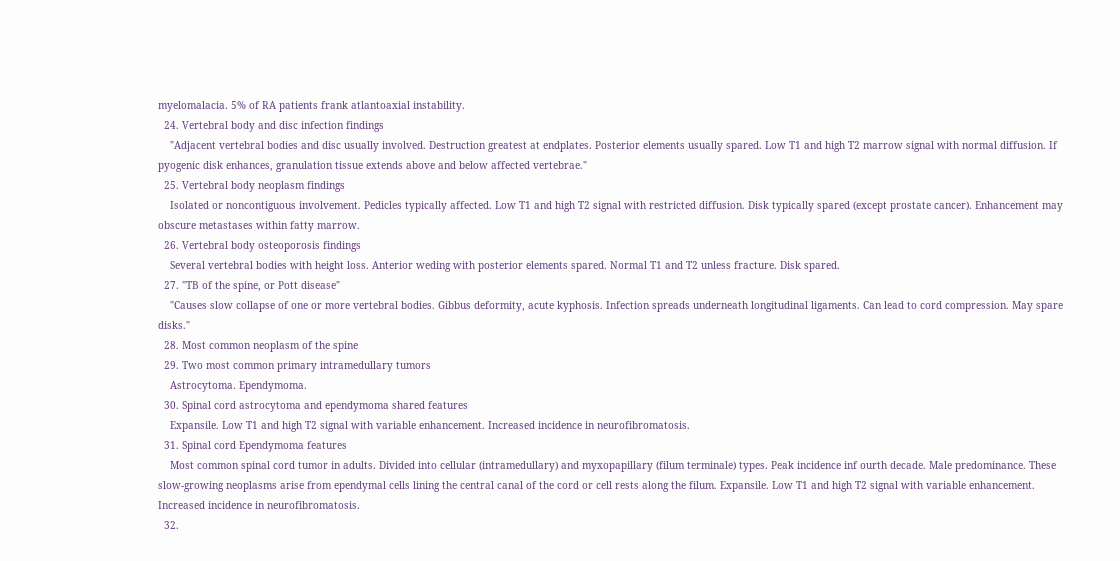myelomalacia. 5% of RA patients frank atlantoaxial instability.
  24. Vertebral body and disc infection findings
    "Adjacent vertebral bodies and disc usually involved. Destruction greatest at endplates. Posterior elements usually spared. Low T1 and high T2 marrow signal with normal diffusion. If pyogenic disk enhances, granulation tissue extends above and below affected vertebrae."
  25. Vertebral body neoplasm findings
    Isolated or noncontiguous involvement. Pedicles typically affected. Low T1 and high T2 signal with restricted diffusion. Disk typically spared (except prostate cancer). Enhancement may obscure metastases within fatty marrow.
  26. Vertebral body osteoporosis findings
    Several vertebral bodies with height loss. Anterior weding with posterior elements spared. Normal T1 and T2 unless fracture. Disk spared.
  27. "TB of the spine, or Pott disease"
    "Causes slow collapse of one or more vertebral bodies. Gibbus deformity, acute kyphosis. Infection spreads underneath longitudinal ligaments. Can lead to cord compression. May spare disks."
  28. Most common neoplasm of the spine
  29. Two most common primary intramedullary tumors
    Astrocytoma. Ependymoma.
  30. Spinal cord astrocytoma and ependymoma shared features
    Expansile. Low T1 and high T2 signal with variable enhancement. Increased incidence in neurofibromatosis.
  31. Spinal cord Ependymoma features
    Most common spinal cord tumor in adults. Divided into cellular (intramedullary) and myxopapillary (filum terminale) types. Peak incidence inf ourth decade. Male predominance. These slow-growing neoplasms arise from ependymal cells lining the central canal of the cord or cell rests along the filum. Expansile. Low T1 and high T2 signal with variable enhancement. Increased incidence in neurofibromatosis.
  32.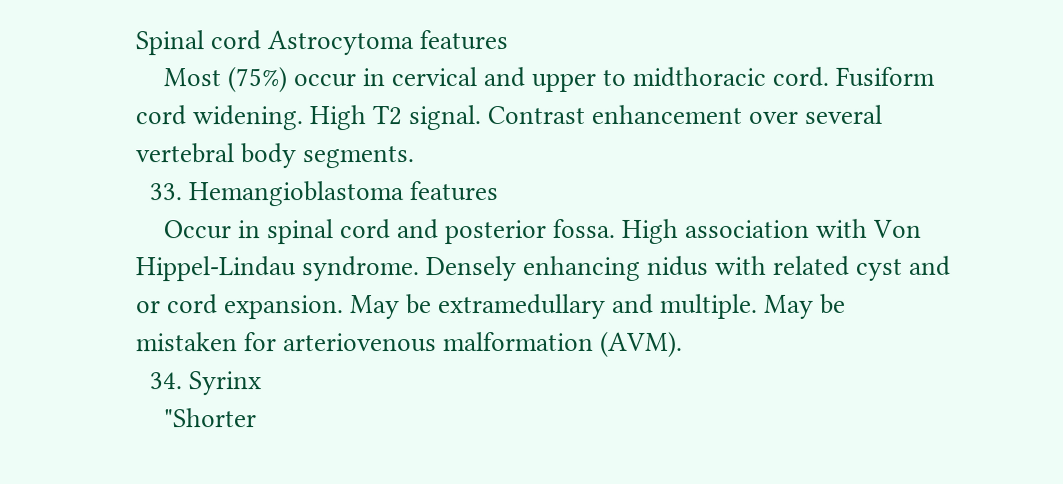Spinal cord Astrocytoma features
    Most (75%) occur in cervical and upper to midthoracic cord. Fusiform cord widening. High T2 signal. Contrast enhancement over several vertebral body segments.
  33. Hemangioblastoma features
    Occur in spinal cord and posterior fossa. High association with Von Hippel-Lindau syndrome. Densely enhancing nidus with related cyst and or cord expansion. May be extramedullary and multiple. May be mistaken for arteriovenous malformation (AVM).
  34. Syrinx
    "Shorter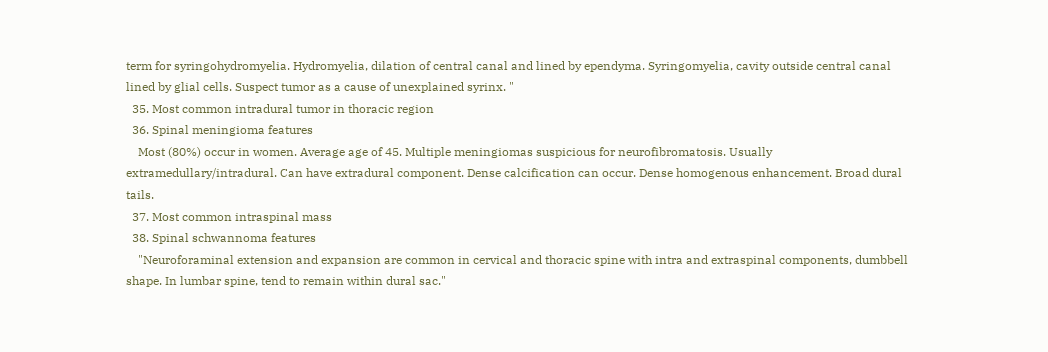term for syringohydromyelia. Hydromyelia, dilation of central canal and lined by ependyma. Syringomyelia, cavity outside central canal lined by glial cells. Suspect tumor as a cause of unexplained syrinx. "
  35. Most common intradural tumor in thoracic region
  36. Spinal meningioma features
    Most (80%) occur in women. Average age of 45. Multiple meningiomas suspicious for neurofibromatosis. Usually extramedullary/intradural. Can have extradural component. Dense calcification can occur. Dense homogenous enhancement. Broad dural tails.
  37. Most common intraspinal mass
  38. Spinal schwannoma features
    "Neuroforaminal extension and expansion are common in cervical and thoracic spine with intra and extraspinal components, dumbbell shape. In lumbar spine, tend to remain within dural sac."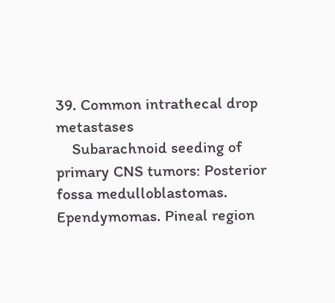39. Common intrathecal drop metastases
    Subarachnoid seeding of primary CNS tumors: Posterior fossa medulloblastomas. Ependymomas. Pineal region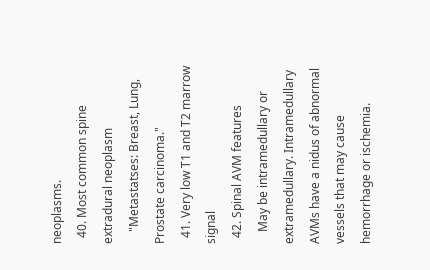neoplasms.
  40. Most common spine extradural neoplasm
    "Metastatses: Breast, Lung, Prostate carcinoma."
  41. Very low T1 and T2 marrow signal
  42. Spinal AVM features
    May be intramedullary or extramedullary. Intramedullary AVMs have a nidus of abnormal vessels that may cause hemorrhage or ischemia.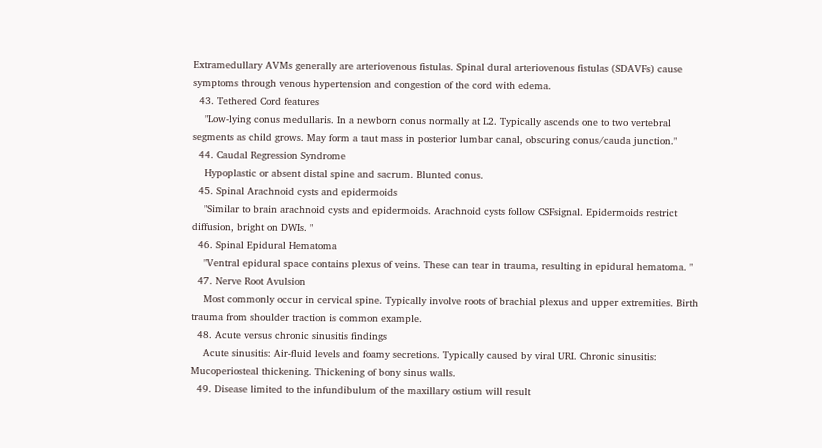Extramedullary AVMs generally are arteriovenous fistulas. Spinal dural arteriovenous fistulas (SDAVFs) cause symptoms through venous hypertension and congestion of the cord with edema.
  43. Tethered Cord features
    "Low-lying conus medullaris. In a newborn conus normally at L2. Typically ascends one to two vertebral segments as child grows. May form a taut mass in posterior lumbar canal, obscuring conus/cauda junction."
  44. Caudal Regression Syndrome
    Hypoplastic or absent distal spine and sacrum. Blunted conus.
  45. Spinal Arachnoid cysts and epidermoids
    "Similar to brain arachnoid cysts and epidermoids. Arachnoid cysts follow CSFsignal. Epidermoids restrict diffusion, bright on DWIs. "
  46. Spinal Epidural Hematoma
    "Ventral epidural space contains plexus of veins. These can tear in trauma, resulting in epidural hematoma. "
  47. Nerve Root Avulsion
    Most commonly occur in cervical spine. Typically involve roots of brachial plexus and upper extremities. Birth trauma from shoulder traction is common example.
  48. Acute versus chronic sinusitis findings
    Acute sinusitis: Air-fluid levels and foamy secretions. Typically caused by viral URI. Chronic sinusitis: Mucoperiosteal thickening. Thickening of bony sinus walls.
  49. Disease limited to the infundibulum of the maxillary ostium will result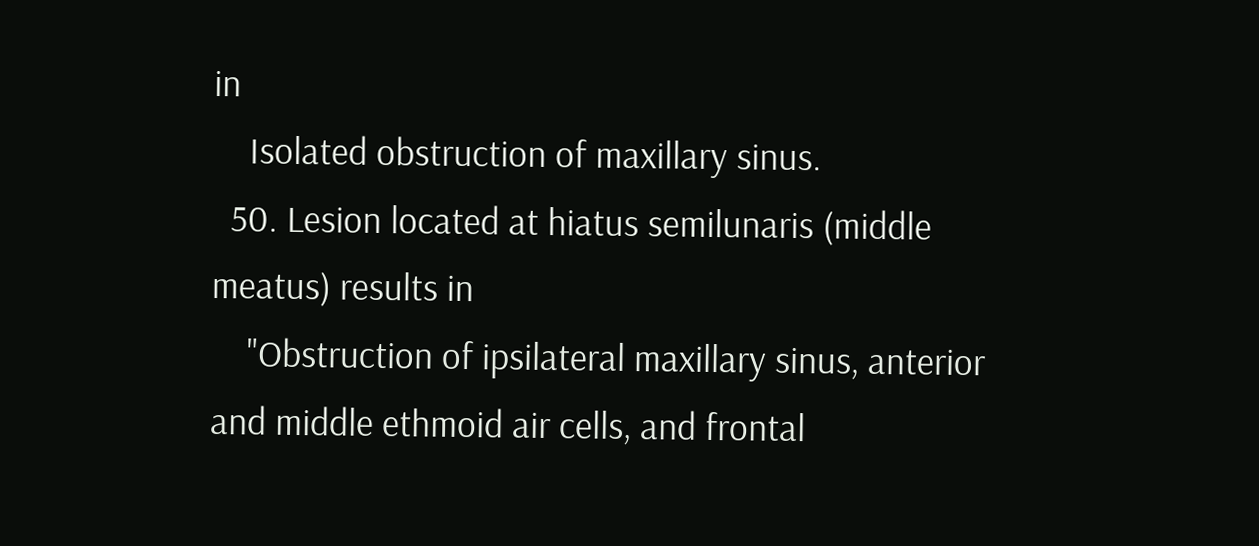in
    Isolated obstruction of maxillary sinus.
  50. Lesion located at hiatus semilunaris (middle meatus) results in
    "Obstruction of ipsilateral maxillary sinus, anterior and middle ethmoid air cells, and frontal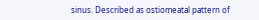sinus. Described as ostiomeatal pattern of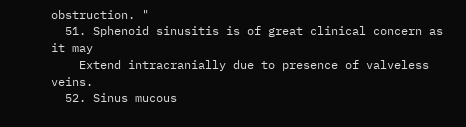obstruction. "
  51. Sphenoid sinusitis is of great clinical concern as it may
    Extend intracranially due to presence of valveless veins.
  52. Sinus mucous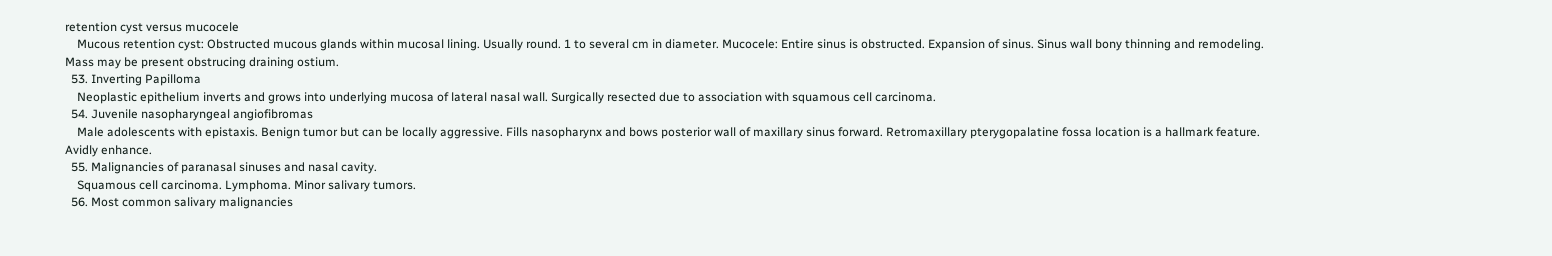retention cyst versus mucocele
    Mucous retention cyst: Obstructed mucous glands within mucosal lining. Usually round. 1 to several cm in diameter. Mucocele: Entire sinus is obstructed. Expansion of sinus. Sinus wall bony thinning and remodeling. Mass may be present obstrucing draining ostium.
  53. Inverting Papilloma
    Neoplastic epithelium inverts and grows into underlying mucosa of lateral nasal wall. Surgically resected due to association with squamous cell carcinoma.
  54. Juvenile nasopharyngeal angiofibromas
    Male adolescents with epistaxis. Benign tumor but can be locally aggressive. Fills nasopharynx and bows posterior wall of maxillary sinus forward. Retromaxillary pterygopalatine fossa location is a hallmark feature. Avidly enhance.
  55. Malignancies of paranasal sinuses and nasal cavity.
    Squamous cell carcinoma. Lymphoma. Minor salivary tumors.
  56. Most common salivary malignancies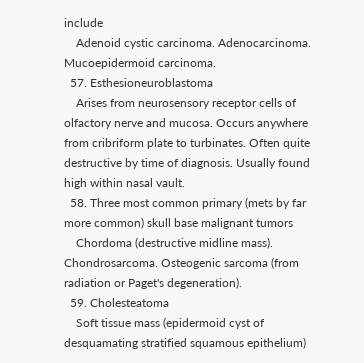include
    Adenoid cystic carcinoma. Adenocarcinoma. Mucoepidermoid carcinoma.
  57. Esthesioneuroblastoma
    Arises from neurosensory receptor cells of olfactory nerve and mucosa. Occurs anywhere from cribriform plate to turbinates. Often quite destructive by time of diagnosis. Usually found high within nasal vault.
  58. Three most common primary (mets by far more common) skull base malignant tumors
    Chordoma (destructive midline mass). Chondrosarcoma. Osteogenic sarcoma (from radiation or Paget's degeneration).
  59. Cholesteatoma
    Soft tissue mass (epidermoid cyst of desquamating stratified squamous epithelium)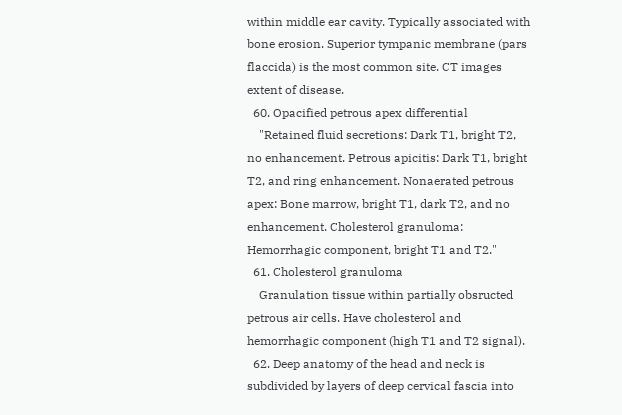within middle ear cavity. Typically associated with bone erosion. Superior tympanic membrane (pars flaccida) is the most common site. CT images extent of disease.
  60. Opacified petrous apex differential
    "Retained fluid secretions: Dark T1, bright T2, no enhancement. Petrous apicitis: Dark T1, bright T2, and ring enhancement. Nonaerated petrous apex: Bone marrow, bright T1, dark T2, and no enhancement. Cholesterol granuloma: Hemorrhagic component, bright T1 and T2."
  61. Cholesterol granuloma
    Granulation tissue within partially obsructed petrous air cells. Have cholesterol and hemorrhagic component (high T1 and T2 signal).
  62. Deep anatomy of the head and neck is subdivided by layers of deep cervical fascia into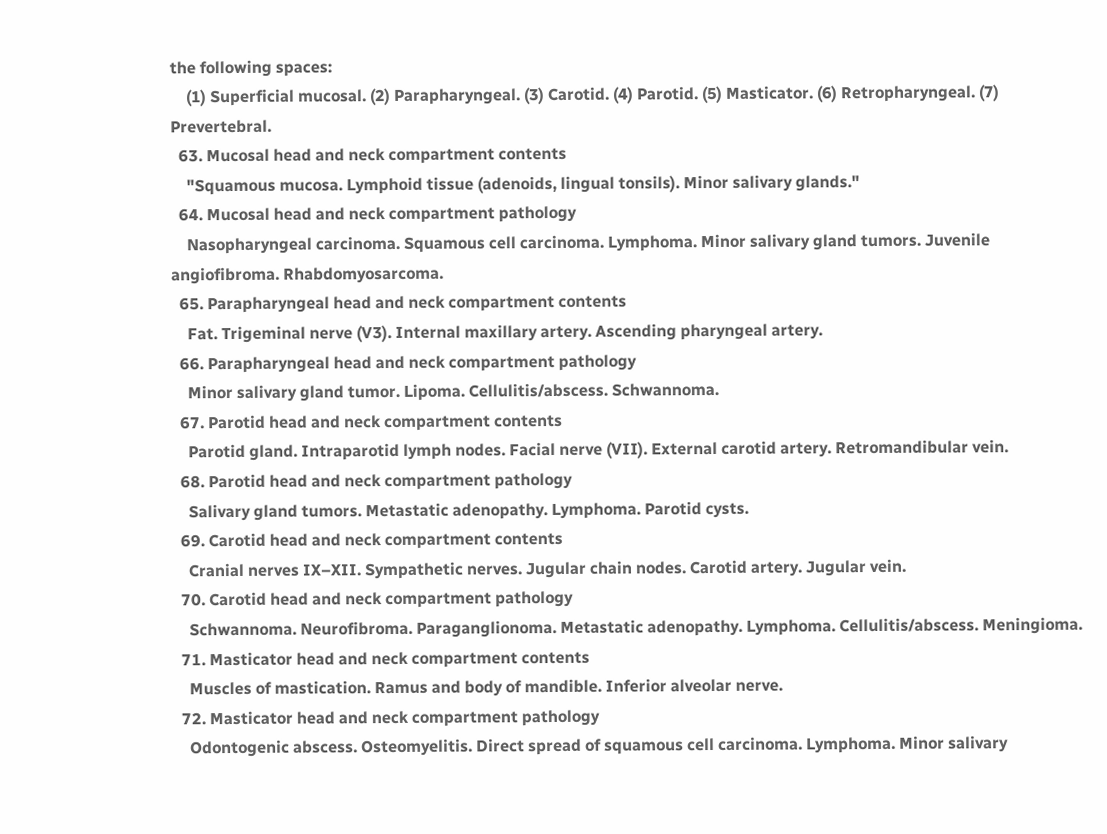the following spaces:
    (1) Superficial mucosal. (2) Parapharyngeal. (3) Carotid. (4) Parotid. (5) Masticator. (6) Retropharyngeal. (7) Prevertebral.
  63. Mucosal head and neck compartment contents
    "Squamous mucosa. Lymphoid tissue (adenoids, lingual tonsils). Minor salivary glands."
  64. Mucosal head and neck compartment pathology
    Nasopharyngeal carcinoma. Squamous cell carcinoma. Lymphoma. Minor salivary gland tumors. Juvenile angiofibroma. Rhabdomyosarcoma.
  65. Parapharyngeal head and neck compartment contents
    Fat. Trigeminal nerve (V3). Internal maxillary artery. Ascending pharyngeal artery.
  66. Parapharyngeal head and neck compartment pathology
    Minor salivary gland tumor. Lipoma. Cellulitis/abscess. Schwannoma.
  67. Parotid head and neck compartment contents
    Parotid gland. Intraparotid lymph nodes. Facial nerve (VII). External carotid artery. Retromandibular vein.
  68. Parotid head and neck compartment pathology
    Salivary gland tumors. Metastatic adenopathy. Lymphoma. Parotid cysts.
  69. Carotid head and neck compartment contents
    Cranial nerves IX–XII. Sympathetic nerves. Jugular chain nodes. Carotid artery. Jugular vein.
  70. Carotid head and neck compartment pathology
    Schwannoma. Neurofibroma. Paraganglionoma. Metastatic adenopathy. Lymphoma. Cellulitis/abscess. Meningioma.
  71. Masticator head and neck compartment contents
    Muscles of mastication. Ramus and body of mandible. Inferior alveolar nerve.
  72. Masticator head and neck compartment pathology
    Odontogenic abscess. Osteomyelitis. Direct spread of squamous cell carcinoma. Lymphoma. Minor salivary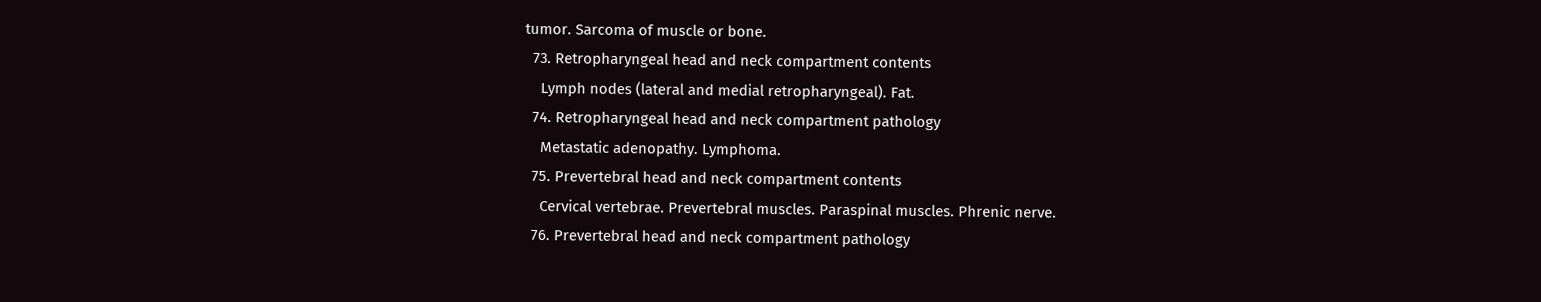tumor. Sarcoma of muscle or bone.
  73. Retropharyngeal head and neck compartment contents
    Lymph nodes (lateral and medial retropharyngeal). Fat.
  74. Retropharyngeal head and neck compartment pathology
    Metastatic adenopathy. Lymphoma.
  75. Prevertebral head and neck compartment contents
    Cervical vertebrae. Prevertebral muscles. Paraspinal muscles. Phrenic nerve.
  76. Prevertebral head and neck compartment pathology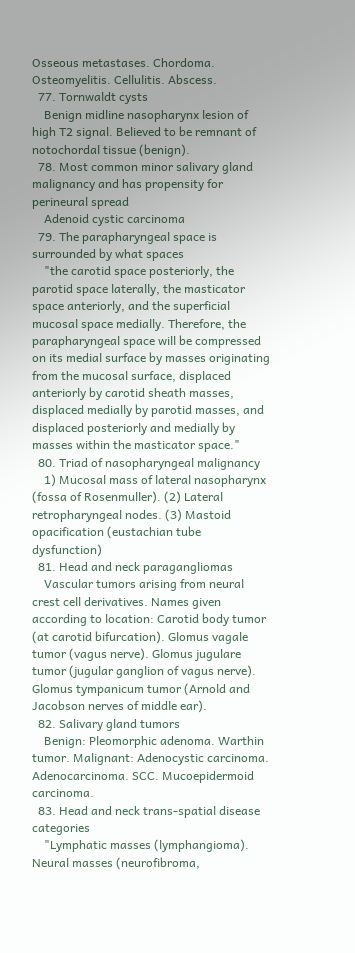Osseous metastases. Chordoma. Osteomyelitis. Cellulitis. Abscess.
  77. Tornwaldt cysts
    Benign midline nasopharynx lesion of high T2 signal. Believed to be remnant of notochordal tissue (benign).
  78. Most common minor salivary gland malignancy and has propensity for perineural spread
    Adenoid cystic carcinoma
  79. The parapharyngeal space is surrounded by what spaces
    "the carotid space posteriorly, the parotid space laterally, the masticator space anteriorly, and the superficial mucosal space medially. Therefore, the parapharyngeal space will be compressed on its medial surface by masses originating from the mucosal surface, displaced anteriorly by carotid sheath masses, displaced medially by parotid masses, and displaced posteriorly and medially by masses within the masticator space."
  80. Triad of nasopharyngeal malignancy
    1) Mucosal mass of lateral nasopharynx (fossa of Rosenmuller). (2) Lateral retropharyngeal nodes. (3) Mastoid opacification (eustachian tube dysfunction)
  81. Head and neck paragangliomas
    Vascular tumors arising from neural crest cell derivatives. Names given according to location: Carotid body tumor (at carotid bifurcation). Glomus vagale tumor (vagus nerve). Glomus jugulare tumor (jugular ganglion of vagus nerve). Glomus tympanicum tumor (Arnold and Jacobson nerves of middle ear).
  82. Salivary gland tumors
    Benign: Pleomorphic adenoma. Warthin tumor. Malignant: Adenocystic carcinoma. Adenocarcinoma. SCC. Mucoepidermoid carcinoma.
  83. Head and neck trans-spatial disease categories
    "Lymphatic masses (lymphangioma). Neural masses (neurofibroma,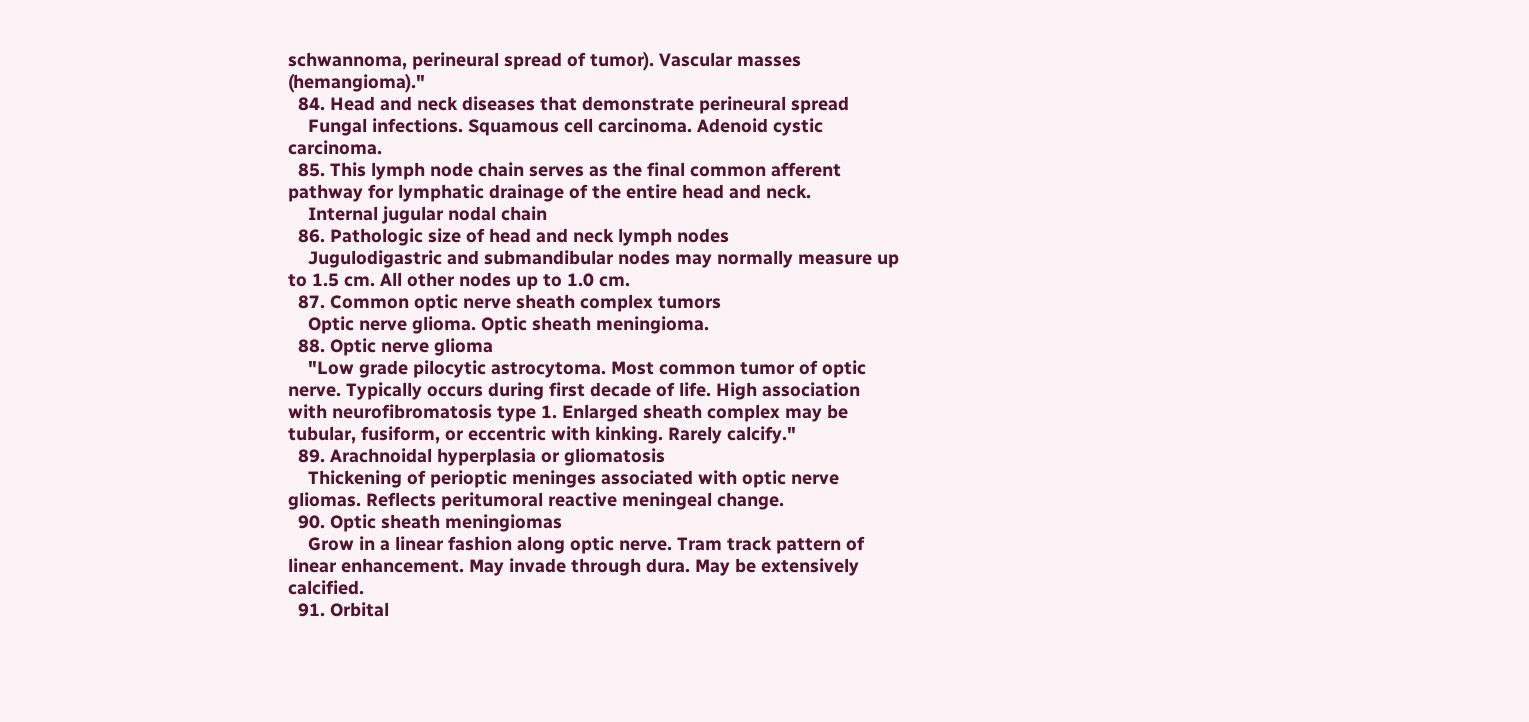schwannoma, perineural spread of tumor). Vascular masses (hemangioma)."
  84. Head and neck diseases that demonstrate perineural spread
    Fungal infections. Squamous cell carcinoma. Adenoid cystic carcinoma.
  85. This lymph node chain serves as the final common afferent pathway for lymphatic drainage of the entire head and neck.
    Internal jugular nodal chain
  86. Pathologic size of head and neck lymph nodes
    Jugulodigastric and submandibular nodes may normally measure up to 1.5 cm. All other nodes up to 1.0 cm.
  87. Common optic nerve sheath complex tumors
    Optic nerve glioma. Optic sheath meningioma.
  88. Optic nerve glioma
    "Low grade pilocytic astrocytoma. Most common tumor of optic nerve. Typically occurs during first decade of life. High association with neurofibromatosis type 1. Enlarged sheath complex may be tubular, fusiform, or eccentric with kinking. Rarely calcify."
  89. Arachnoidal hyperplasia or gliomatosis
    Thickening of perioptic meninges associated with optic nerve gliomas. Reflects peritumoral reactive meningeal change.
  90. Optic sheath meningiomas
    Grow in a linear fashion along optic nerve. Tram track pattern of linear enhancement. May invade through dura. May be extensively calcified.
  91. Orbital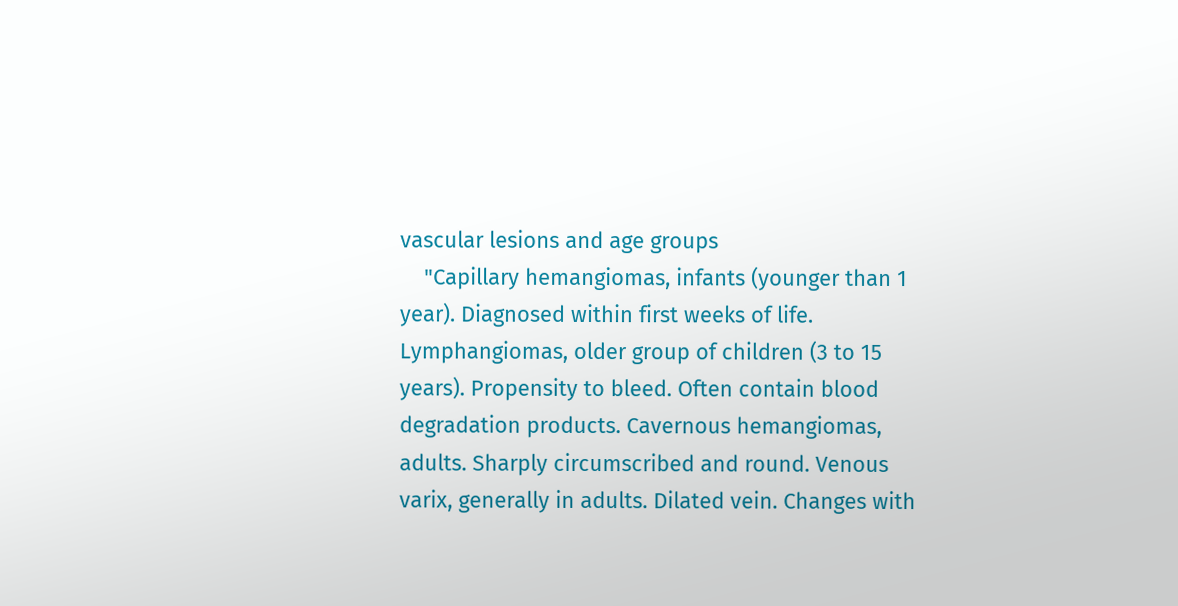vascular lesions and age groups
    "Capillary hemangiomas, infants (younger than 1 year). Diagnosed within first weeks of life. Lymphangiomas, older group of children (3 to 15 years). Propensity to bleed. Often contain blood degradation products. Cavernous hemangiomas, adults. Sharply circumscribed and round. Venous varix, generally in adults. Dilated vein. Changes with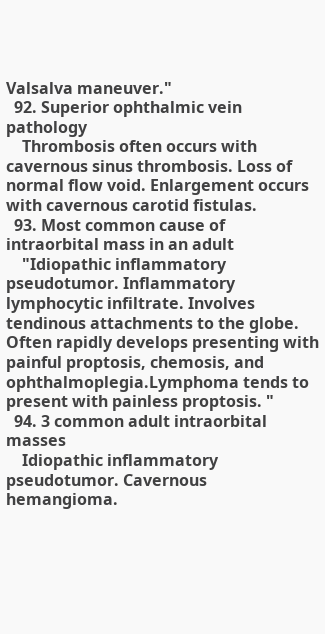Valsalva maneuver."
  92. Superior ophthalmic vein pathology
    Thrombosis often occurs with cavernous sinus thrombosis. Loss of normal flow void. Enlargement occurs with cavernous carotid fistulas.
  93. Most common cause of intraorbital mass in an adult
    "Idiopathic inflammatory pseudotumor. Inflammatory lymphocytic infiltrate. Involves tendinous attachments to the globe. Often rapidly develops presenting with painful proptosis, chemosis, and ophthalmoplegia.Lymphoma tends to present with painless proptosis. "
  94. 3 common adult intraorbital masses
    Idiopathic inflammatory pseudotumor. Cavernous hemangioma.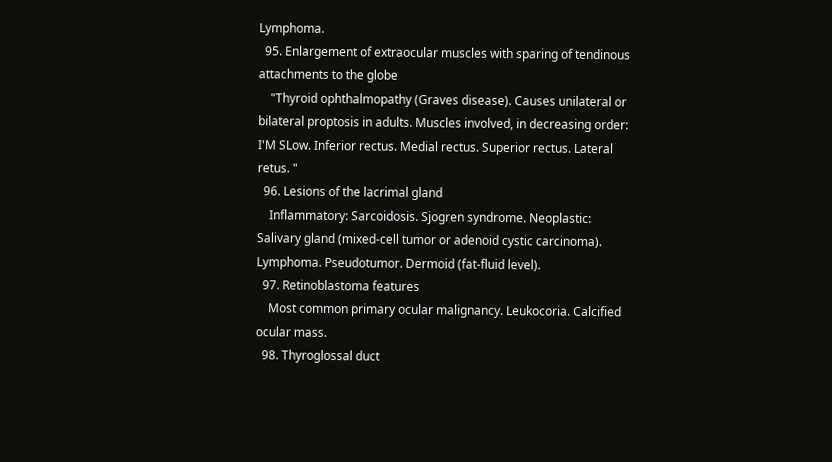Lymphoma.
  95. Enlargement of extraocular muscles with sparing of tendinous attachments to the globe
    "Thyroid ophthalmopathy (Graves disease). Causes unilateral or bilateral proptosis in adults. Muscles involved, in decreasing order: I'M SLow. Inferior rectus. Medial rectus. Superior rectus. Lateral retus. "
  96. Lesions of the lacrimal gland
    Inflammatory: Sarcoidosis. Sjogren syndrome. Neoplastic: Salivary gland (mixed-cell tumor or adenoid cystic carcinoma). Lymphoma. Pseudotumor. Dermoid (fat-fluid level).
  97. Retinoblastoma features
    Most common primary ocular malignancy. Leukocoria. Calcified ocular mass.
  98. Thyroglossal duct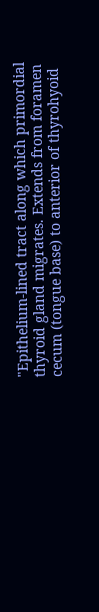"Epithelium-lined tract along which primordial thyroid gland migrates. Extends from foramen cecum (tongue base) to anterior of thyrohyoid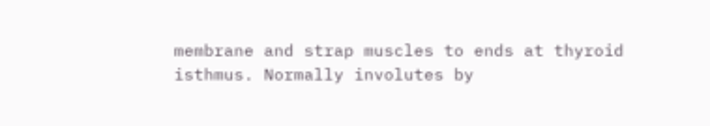membrane and strap muscles to ends at thyroid isthmus. Normally involutes by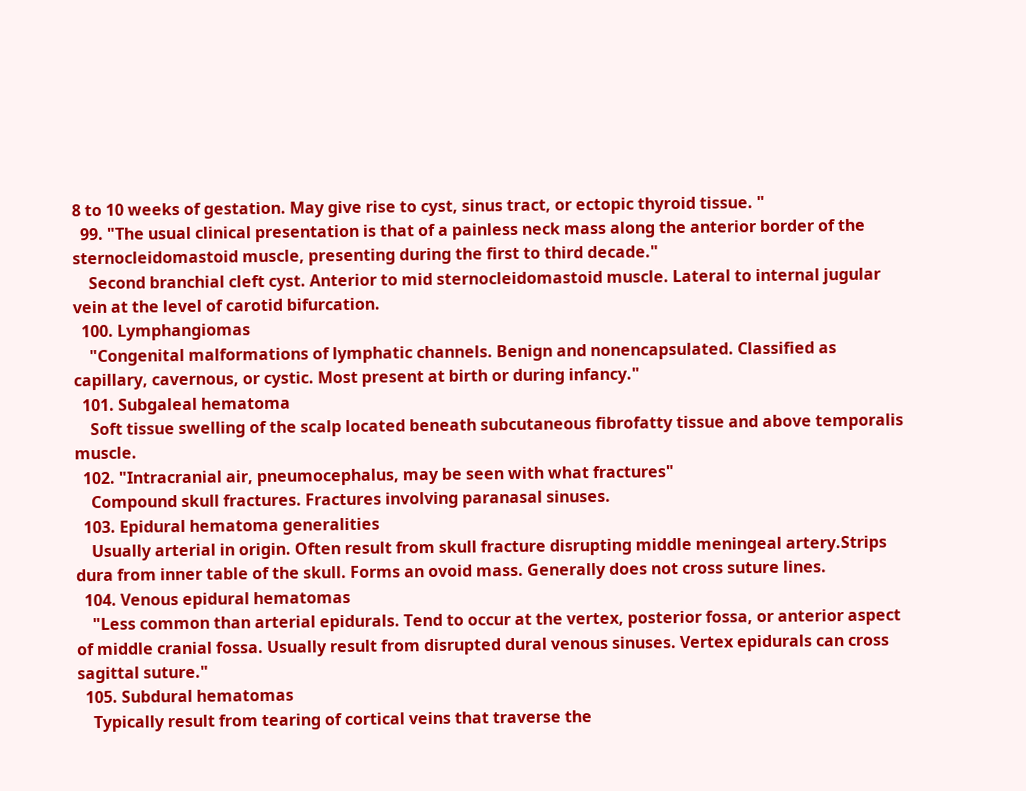8 to 10 weeks of gestation. May give rise to cyst, sinus tract, or ectopic thyroid tissue. "
  99. "The usual clinical presentation is that of a painless neck mass along the anterior border of the sternocleidomastoid muscle, presenting during the first to third decade."
    Second branchial cleft cyst. Anterior to mid sternocleidomastoid muscle. Lateral to internal jugular vein at the level of carotid bifurcation.
  100. Lymphangiomas
    "Congenital malformations of lymphatic channels. Benign and nonencapsulated. Classified as capillary, cavernous, or cystic. Most present at birth or during infancy."
  101. Subgaleal hematoma
    Soft tissue swelling of the scalp located beneath subcutaneous fibrofatty tissue and above temporalis muscle.
  102. "Intracranial air, pneumocephalus, may be seen with what fractures"
    Compound skull fractures. Fractures involving paranasal sinuses.
  103. Epidural hematoma generalities
    Usually arterial in origin. Often result from skull fracture disrupting middle meningeal artery.Strips dura from inner table of the skull. Forms an ovoid mass. Generally does not cross suture lines.
  104. Venous epidural hematomas
    "Less common than arterial epidurals. Tend to occur at the vertex, posterior fossa, or anterior aspect of middle cranial fossa. Usually result from disrupted dural venous sinuses. Vertex epidurals can cross sagittal suture."
  105. Subdural hematomas
    Typically result from tearing of cortical veins that traverse the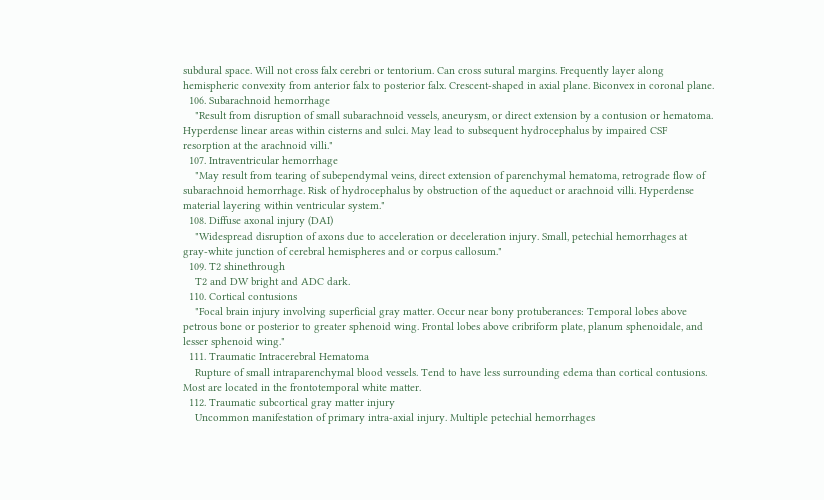subdural space. Will not cross falx cerebri or tentorium. Can cross sutural margins. Frequently layer along hemispheric convexity from anterior falx to posterior falx. Crescent-shaped in axial plane. Biconvex in coronal plane.
  106. Subarachnoid hemorrhage
    "Result from disruption of small subarachnoid vessels, aneurysm, or direct extension by a contusion or hematoma. Hyperdense linear areas within cisterns and sulci. May lead to subsequent hydrocephalus by impaired CSF resorption at the arachnoid villi."
  107. Intraventricular hemorrhage
    "May result from tearing of subependymal veins, direct extension of parenchymal hematoma, retrograde flow of subarachnoid hemorrhage. Risk of hydrocephalus by obstruction of the aqueduct or arachnoid villi. Hyperdense material layering within ventricular system."
  108. Diffuse axonal injury (DAI)
    "Widespread disruption of axons due to acceleration or deceleration injury. Small, petechial hemorrhages at gray-white junction of cerebral hemispheres and or corpus callosum."
  109. T2 shinethrough
    T2 and DW bright and ADC dark.
  110. Cortical contusions
    "Focal brain injury involving superficial gray matter. Occur near bony protuberances: Temporal lobes above petrous bone or posterior to greater sphenoid wing. Frontal lobes above cribriform plate, planum sphenoidale, and lesser sphenoid wing."
  111. Traumatic Intracerebral Hematoma
    Rupture of small intraparenchymal blood vessels. Tend to have less surrounding edema than cortical contusions. Most are located in the frontotemporal white matter.
  112. Traumatic subcortical gray matter injury
    Uncommon manifestation of primary intra-axial injury. Multiple petechial hemorrhages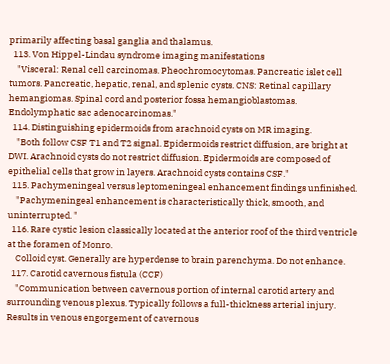primarily affecting basal ganglia and thalamus.
  113. Von Hippel-Lindau syndrome imaging manifestations
    "Visceral: Renal cell carcinomas. Pheochromocytomas. Pancreatic islet cell tumors. Pancreatic, hepatic, renal, and splenic cysts. CNS: Retinal capillary hemangiomas. Spinal cord and posterior fossa hemangioblastomas. Endolymphatic sac adenocarcinomas."
  114. Distinguishing epidermoids from arachnoid cysts on MR imaging.
    "Both follow CSF T1 and T2 signal. Epidermoids restrict diffusion, are bright at DWI. Arachnoid cysts do not restrict diffusion. Epidermoids are composed of epithelial cells that grow in layers. Arachnoid cysts contains CSF."
  115. Pachymeningeal versus leptomeningeal enhancement findings unfinished.
    "Pachymeningeal enhancement is characteristically thick, smooth, and uninterrupted. "
  116. Rare cystic lesion classically located at the anterior roof of the third ventricle at the foramen of Monro.
    Colloid cyst. Generally are hyperdense to brain parenchyma. Do not enhance.
  117. Carotid cavernous fistula (CCF)
    "Communication between cavernous portion of internal carotid artery and surrounding venous plexus. Typically follows a full-thickness arterial injury. Results in venous engorgement of cavernous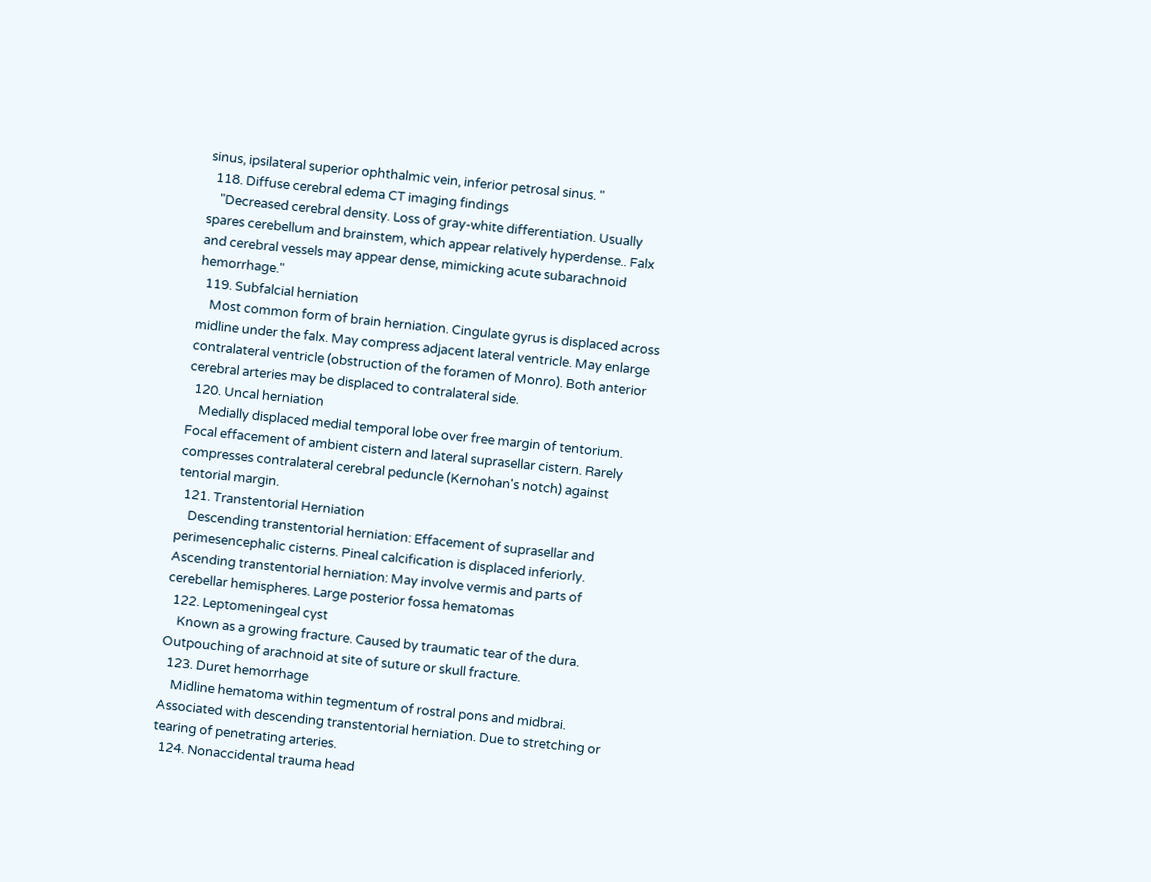sinus, ipsilateral superior ophthalmic vein, inferior petrosal sinus. "
  118. Diffuse cerebral edema CT imaging findings
    "Decreased cerebral density. Loss of gray-white differentiation. Usually spares cerebellum and brainstem, which appear relatively hyperdense.. Falx and cerebral vessels may appear dense, mimicking acute subarachnoid hemorrhage."
  119. Subfalcial herniation
    Most common form of brain herniation. Cingulate gyrus is displaced across midline under the falx. May compress adjacent lateral ventricle. May enlarge contralateral ventricle (obstruction of the foramen of Monro). Both anterior cerebral arteries may be displaced to contralateral side.
  120. Uncal herniation
    Medially displaced medial temporal lobe over free margin of tentorium. Focal effacement of ambient cistern and lateral suprasellar cistern. Rarely compresses contralateral cerebral peduncle (Kernohan's notch) against tentorial margin.
  121. Transtentorial Herniation
    Descending transtentorial herniation: Effacement of suprasellar and perimesencephalic cisterns. Pineal calcification is displaced inferiorly. Ascending transtentorial herniation: May involve vermis and parts of cerebellar hemispheres. Large posterior fossa hematomas
  122. Leptomeningeal cyst
    Known as a growing fracture. Caused by traumatic tear of the dura. Outpouching of arachnoid at site of suture or skull fracture.
  123. Duret hemorrhage
    Midline hematoma within tegmentum of rostral pons and midbrai. Associated with descending transtentorial herniation. Due to stretching or tearing of penetrating arteries.
  124. Nonaccidental trauma head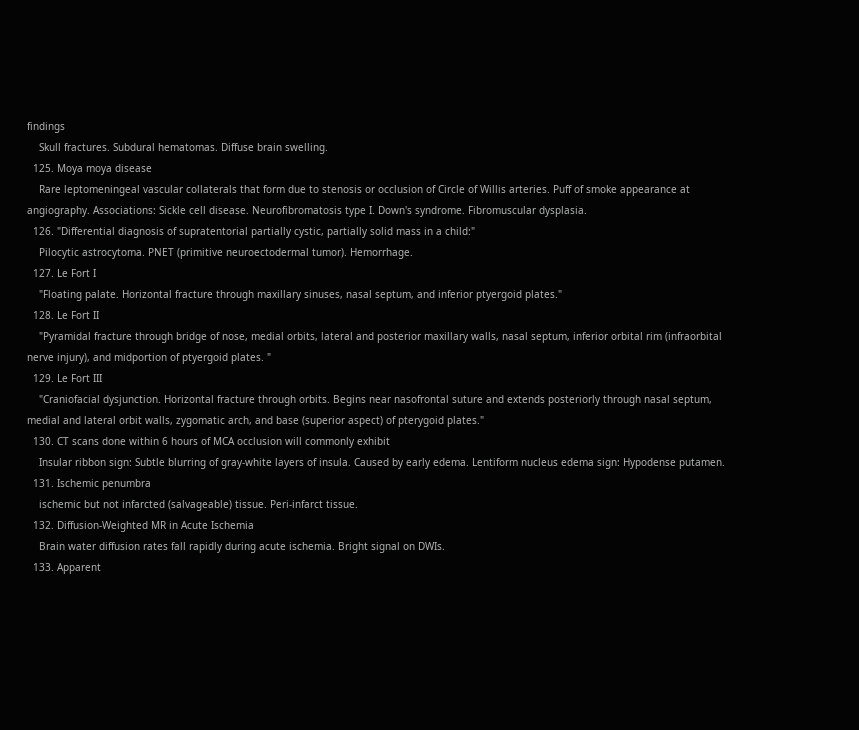findings
    Skull fractures. Subdural hematomas. Diffuse brain swelling.
  125. Moya moya disease
    Rare leptomeningeal vascular collaterals that form due to stenosis or occlusion of Circle of Willis arteries. Puff of smoke appearance at angiography. Associations: Sickle cell disease. Neurofibromatosis type I. Down's syndrome. Fibromuscular dysplasia.
  126. "Differential diagnosis of supratentorial partially cystic, partially solid mass in a child:"
    Pilocytic astrocytoma. PNET (primitive neuroectodermal tumor). Hemorrhage.
  127. Le Fort I
    "Floating palate. Horizontal fracture through maxillary sinuses, nasal septum, and inferior ptyergoid plates."
  128. Le Fort II
    "Pyramidal fracture through bridge of nose, medial orbits, lateral and posterior maxillary walls, nasal septum, inferior orbital rim (infraorbital nerve injury), and midportion of ptyergoid plates. "
  129. Le Fort III
    "Craniofacial dysjunction. Horizontal fracture through orbits. Begins near nasofrontal suture and extends posteriorly through nasal septum, medial and lateral orbit walls, zygomatic arch, and base (superior aspect) of pterygoid plates."
  130. CT scans done within 6 hours of MCA occlusion will commonly exhibit
    Insular ribbon sign: Subtle blurring of gray-white layers of insula. Caused by early edema. Lentiform nucleus edema sign: Hypodense putamen.
  131. Ischemic penumbra
    ischemic but not infarcted (salvageable) tissue. Peri-infarct tissue.
  132. Diffusion-Weighted MR in Acute Ischemia
    Brain water diffusion rates fall rapidly during acute ischemia. Bright signal on DWIs.
  133. Apparent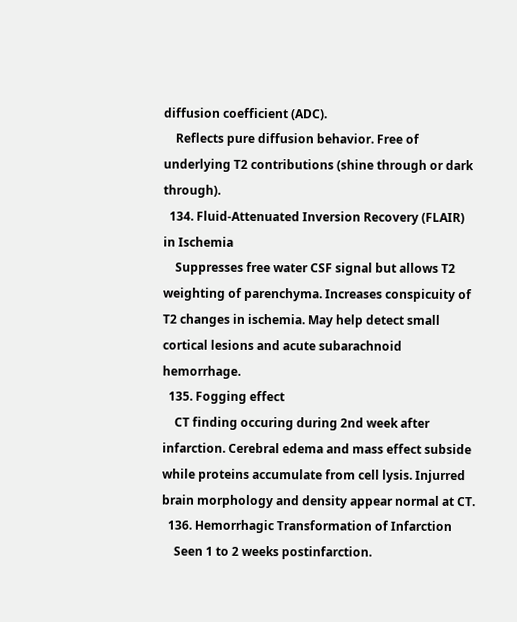diffusion coefficient (ADC).
    Reflects pure diffusion behavior. Free of underlying T2 contributions (shine through or dark through).
  134. Fluid-Attenuated Inversion Recovery (FLAIR) in Ischemia
    Suppresses free water CSF signal but allows T2 weighting of parenchyma. Increases conspicuity of T2 changes in ischemia. May help detect small cortical lesions and acute subarachnoid hemorrhage.
  135. Fogging effect
    CT finding occuring during 2nd week after infarction. Cerebral edema and mass effect subside while proteins accumulate from cell lysis. Injurred brain morphology and density appear normal at CT.
  136. Hemorrhagic Transformation of Infarction
    Seen 1 to 2 weeks postinfarction.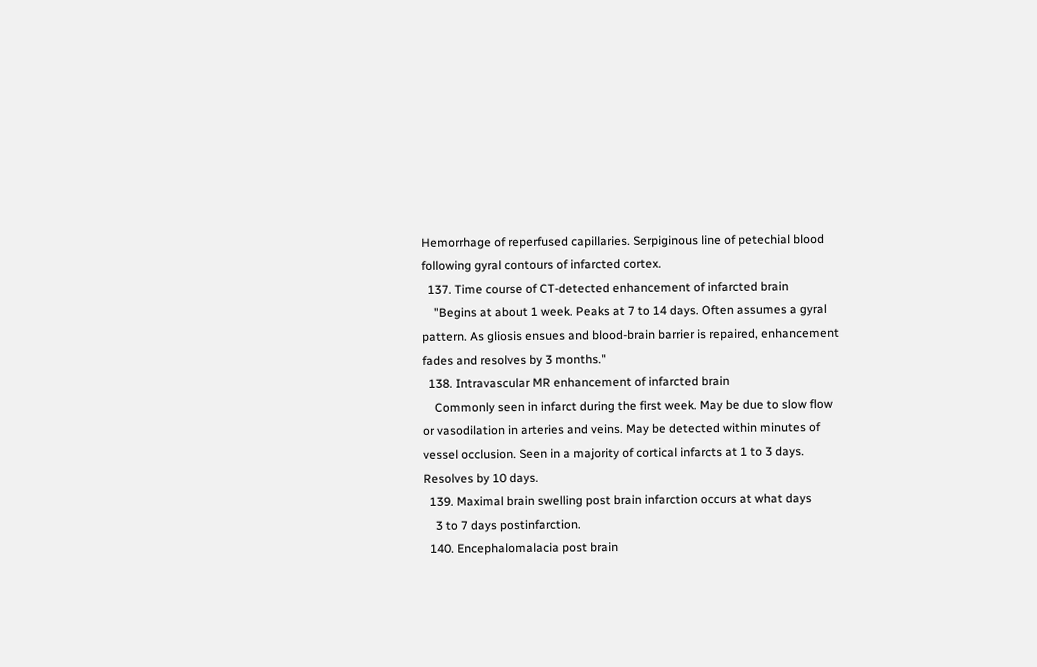Hemorrhage of reperfused capillaries. Serpiginous line of petechial blood following gyral contours of infarcted cortex.
  137. Time course of CT-detected enhancement of infarcted brain
    "Begins at about 1 week. Peaks at 7 to 14 days. Often assumes a gyral pattern. As gliosis ensues and blood-brain barrier is repaired, enhancement fades and resolves by 3 months."
  138. Intravascular MR enhancement of infarcted brain
    Commonly seen in infarct during the first week. May be due to slow flow or vasodilation in arteries and veins. May be detected within minutes of vessel occlusion. Seen in a majority of cortical infarcts at 1 to 3 days. Resolves by 10 days.
  139. Maximal brain swelling post brain infarction occurs at what days
    3 to 7 days postinfarction.
  140. Encephalomalacia post brain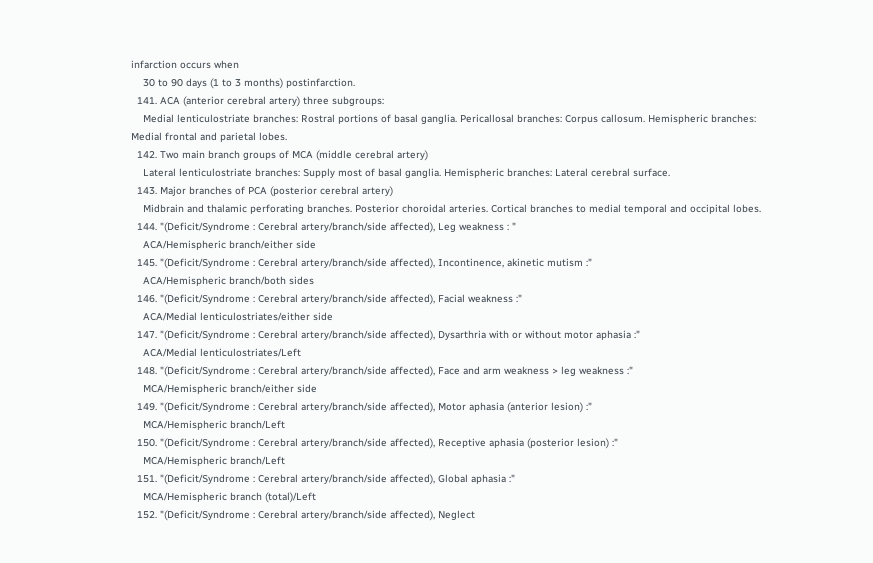infarction occurs when
    30 to 90 days (1 to 3 months) postinfarction.
  141. ACA (anterior cerebral artery) three subgroups:
    Medial lenticulostriate branches: Rostral portions of basal ganglia. Pericallosal branches: Corpus callosum. Hemispheric branches: Medial frontal and parietal lobes.
  142. Two main branch groups of MCA (middle cerebral artery)
    Lateral lenticulostriate branches: Supply most of basal ganglia. Hemispheric branches: Lateral cerebral surface.
  143. Major branches of PCA (posterior cerebral artery)
    Midbrain and thalamic perforating branches. Posterior choroidal arteries. Cortical branches to medial temporal and occipital lobes.
  144. "(Deficit/Syndrome : Cerebral artery/branch/side affected), Leg weakness : "
    ACA/Hemispheric branch/either side
  145. "(Deficit/Syndrome : Cerebral artery/branch/side affected), Incontinence, akinetic mutism :"
    ACA/Hemispheric branch/both sides
  146. "(Deficit/Syndrome : Cerebral artery/branch/side affected), Facial weakness :"
    ACA/Medial lenticulostriates/either side
  147. "(Deficit/Syndrome : Cerebral artery/branch/side affected), Dysarthria with or without motor aphasia :"
    ACA/Medial lenticulostriates/Left
  148. "(Deficit/Syndrome : Cerebral artery/branch/side affected), Face and arm weakness > leg weakness :"
    MCA/Hemispheric branch/either side
  149. "(Deficit/Syndrome : Cerebral artery/branch/side affected), Motor aphasia (anterior lesion) :"
    MCA/Hemispheric branch/Left
  150. "(Deficit/Syndrome : Cerebral artery/branch/side affected), Receptive aphasia (posterior lesion) :"
    MCA/Hemispheric branch/Left
  151. "(Deficit/Syndrome : Cerebral artery/branch/side affected), Global aphasia :"
    MCA/Hemispheric branch (total)/Left
  152. "(Deficit/Syndrome : Cerebral artery/branch/side affected), Neglect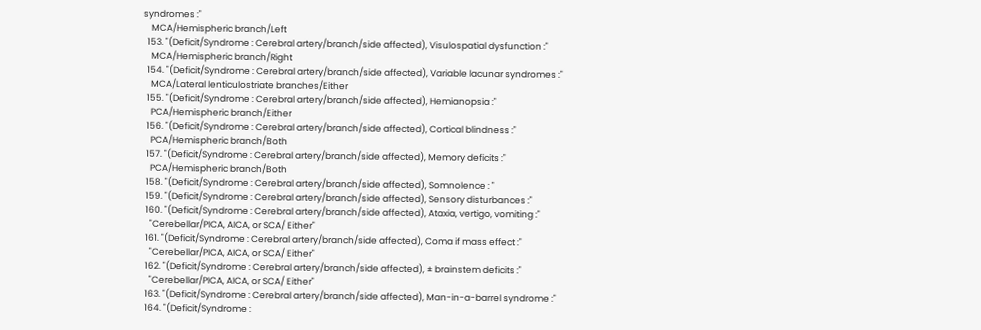syndromes :"
    MCA/Hemispheric branch/Left
  153. "(Deficit/Syndrome : Cerebral artery/branch/side affected), Visulospatial dysfunction :"
    MCA/Hemispheric branch/Right
  154. "(Deficit/Syndrome : Cerebral artery/branch/side affected), Variable lacunar syndromes :"
    MCA/Lateral lenticulostriate branches/Either
  155. "(Deficit/Syndrome : Cerebral artery/branch/side affected), Hemianopsia :"
    PCA/Hemispheric branch/Either
  156. "(Deficit/Syndrome : Cerebral artery/branch/side affected), Cortical blindness :"
    PCA/Hemispheric branch/Both
  157. "(Deficit/Syndrome : Cerebral artery/branch/side affected), Memory deficits :"
    PCA/Hemispheric branch/Both
  158. "(Deficit/Syndrome : Cerebral artery/branch/side affected), Somnolence : "
  159. "(Deficit/Syndrome : Cerebral artery/branch/side affected), Sensory disturbances :"
  160. "(Deficit/Syndrome : Cerebral artery/branch/side affected), Ataxia, vertigo, vomiting :"
    "Cerebellar/PICA, AICA, or SCA/ Either"
  161. "(Deficit/Syndrome : Cerebral artery/branch/side affected), Coma if mass effect :"
    "Cerebellar/PICA, AICA, or SCA/ Either"
  162. "(Deficit/Syndrome : Cerebral artery/branch/side affected), ± brainstem deficits :"
    "Cerebellar/PICA, AICA, or SCA/ Either"
  163. "(Deficit/Syndrome : Cerebral artery/branch/side affected), Man-in-a-barrel syndrome :"
  164. "(Deficit/Syndrome :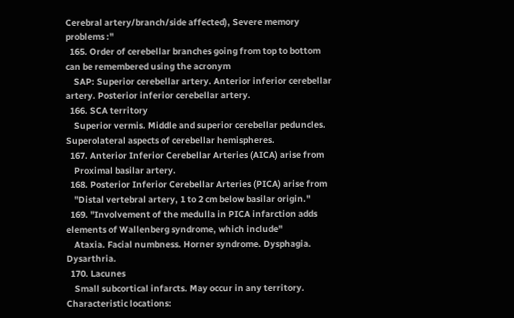Cerebral artery/branch/side affected), Severe memory problems :"
  165. Order of cerebellar branches going from top to bottom can be remembered using the acronym
    SAP: Superior cerebellar artery. Anterior inferior cerebellar artery. Posterior inferior cerebellar artery.
  166. SCA territory
    Superior vermis. Middle and superior cerebellar peduncles. Superolateral aspects of cerebellar hemispheres.
  167. Anterior Inferior Cerebellar Arteries (AICA) arise from
    Proximal basilar artery.
  168. Posterior Inferior Cerebellar Arteries (PICA) arise from
    "Distal vertebral artery, 1 to 2 cm below basilar origin."
  169. "Involvement of the medulla in PICA infarction adds elements of Wallenberg syndrome, which include"
    Ataxia. Facial numbness. Horner syndrome. Dysphagia. Dysarthria.
  170. Lacunes
    Small subcortical infarcts. May occur in any territory. Characteristic locations: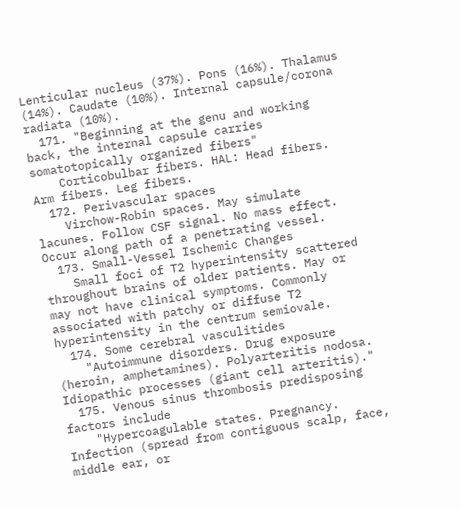Lenticular nucleus (37%). Pons (16%). Thalamus (14%). Caudate (10%). Internal capsule/corona radiata (10%).
  171. "Beginning at the genu and working back, the internal capsule carries somatotopically organized fibers"
    Corticobulbar fibers. HAL: Head fibers. Arm fibers. Leg fibers.
  172. Perivascular spaces
    Virchow-Robin spaces. May simulate lacunes. Follow CSF signal. No mass effect. Occur along path of a penetrating vessel.
  173. Small-Vessel Ischemic Changes
    Small foci of T2 hyperintensity scattered throughout brains of older patients. May or may not have clinical symptoms. Commonly associated with patchy or diffuse T2 hyperintensity in the centrum semiovale.
  174. Some cerebral vasculitides
    "Autoimmune disorders. Drug exposure (heroin, amphetamines). Polyarteritis nodosa. Idiopathic processes (giant cell arteritis)."
  175. Venous sinus thrombosis predisposing factors include
    "Hypercoagulable states. Pregnancy. Infection (spread from contiguous scalp, face, middle ear, or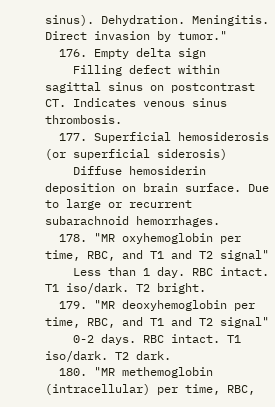sinus). Dehydration. Meningitis. Direct invasion by tumor."
  176. Empty delta sign
    Filling defect within sagittal sinus on postcontrast CT. Indicates venous sinus thrombosis.
  177. Superficial hemosiderosis (or superficial siderosis)
    Diffuse hemosiderin deposition on brain surface. Due to large or recurrent subarachnoid hemorrhages.
  178. "MR oxyhemoglobin per time, RBC, and T1 and T2 signal"
    Less than 1 day. RBC intact. T1 iso/dark. T2 bright.
  179. "MR deoxyhemoglobin per time, RBC, and T1 and T2 signal"
    0-2 days. RBC intact. T1 iso/dark. T2 dark.
  180. "MR methemoglobin (intracellular) per time, RBC,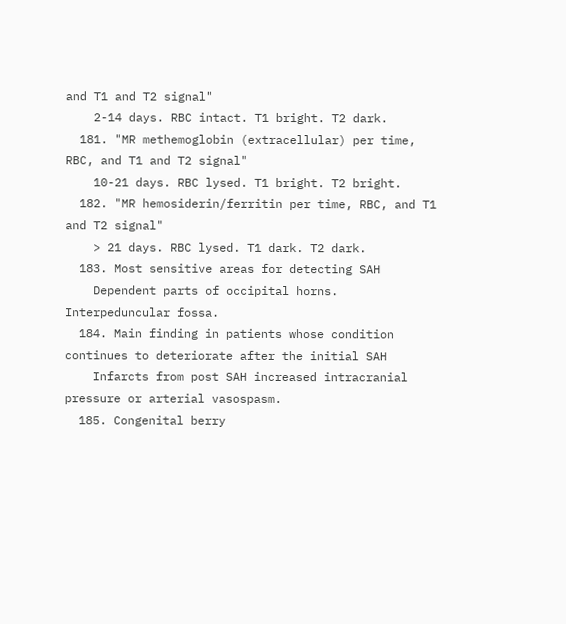and T1 and T2 signal"
    2-14 days. RBC intact. T1 bright. T2 dark.
  181. "MR methemoglobin (extracellular) per time, RBC, and T1 and T2 signal"
    10-21 days. RBC lysed. T1 bright. T2 bright.
  182. "MR hemosiderin/ferritin per time, RBC, and T1 and T2 signal"
    > 21 days. RBC lysed. T1 dark. T2 dark.
  183. Most sensitive areas for detecting SAH
    Dependent parts of occipital horns. Interpeduncular fossa.
  184. Main finding in patients whose condition continues to deteriorate after the initial SAH
    Infarcts from post SAH increased intracranial pressure or arterial vasospasm.
  185. Congenital berry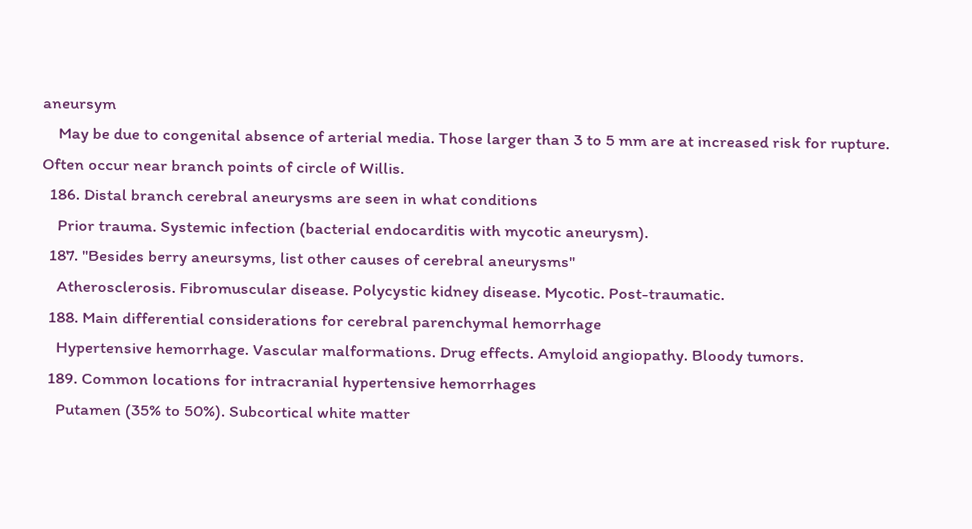aneursym
    May be due to congenital absence of arterial media. Those larger than 3 to 5 mm are at increased risk for rupture. Often occur near branch points of circle of Willis.
  186. Distal branch cerebral aneurysms are seen in what conditions
    Prior trauma. Systemic infection (bacterial endocarditis with mycotic aneurysm).
  187. "Besides berry aneursyms, list other causes of cerebral aneurysms"
    Atherosclerosis. Fibromuscular disease. Polycystic kidney disease. Mycotic. Post-traumatic.
  188. Main differential considerations for cerebral parenchymal hemorrhage
    Hypertensive hemorrhage. Vascular malformations. Drug effects. Amyloid angiopathy. Bloody tumors.
  189. Common locations for intracranial hypertensive hemorrhages
    Putamen (35% to 50%). Subcortical white matter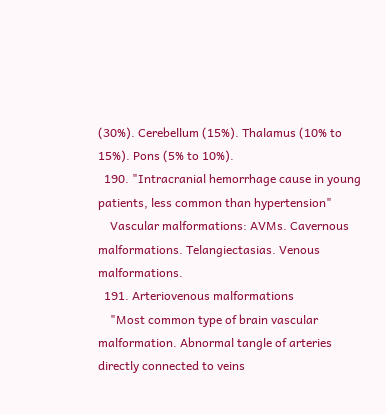(30%). Cerebellum (15%). Thalamus (10% to 15%). Pons (5% to 10%).
  190. "Intracranial hemorrhage cause in young patients, less common than hypertension"
    Vascular malformations: AVMs. Cavernous malformations. Telangiectasias. Venous malformations.
  191. Arteriovenous malformations
    "Most common type of brain vascular malformation. Abnormal tangle of arteries directly connected to veins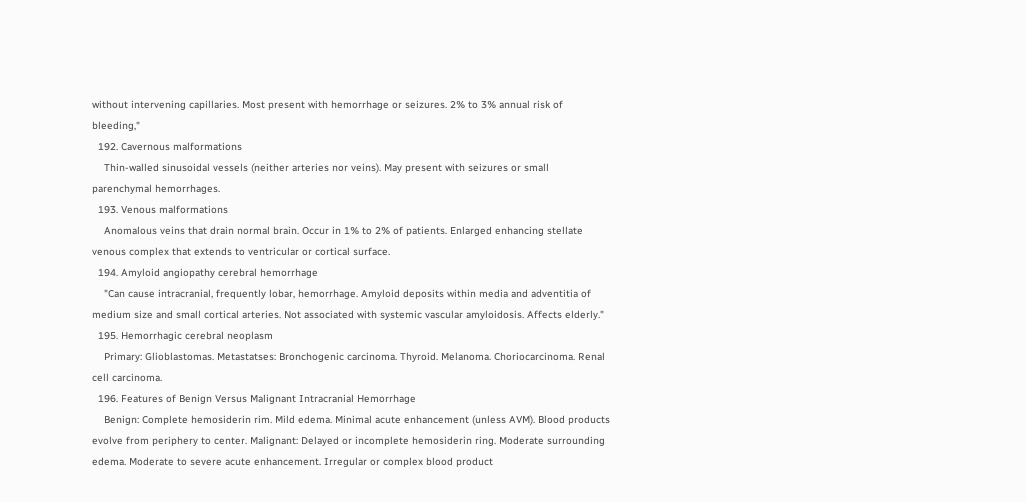without intervening capillaries. Most present with hemorrhage or seizures. 2% to 3% annual risk of bleeding,"
  192. Cavernous malformations
    Thin-walled sinusoidal vessels (neither arteries nor veins). May present with seizures or small parenchymal hemorrhages.
  193. Venous malformations
    Anomalous veins that drain normal brain. Occur in 1% to 2% of patients. Enlarged enhancing stellate venous complex that extends to ventricular or cortical surface.
  194. Amyloid angiopathy cerebral hemorrhage
    "Can cause intracranial, frequently lobar, hemorrhage. Amyloid deposits within media and adventitia of medium size and small cortical arteries. Not associated with systemic vascular amyloidosis. Affects elderly."
  195. Hemorrhagic cerebral neoplasm
    Primary: Glioblastomas. Metastatses: Bronchogenic carcinoma. Thyroid. Melanoma. Choriocarcinoma. Renal cell carcinoma.
  196. Features of Benign Versus Malignant Intracranial Hemorrhage
    Benign: Complete hemosiderin rim. Mild edema. Minimal acute enhancement (unless AVM). Blood products evolve from periphery to center. Malignant: Delayed or incomplete hemosiderin ring. Moderate surrounding edema. Moderate to severe acute enhancement. Irregular or complex blood product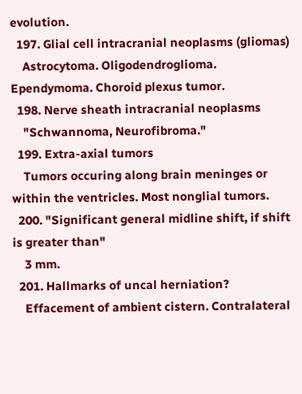evolution.
  197. Glial cell intracranial neoplasms (gliomas)
    Astrocytoma. Oligodendroglioma. Ependymoma. Choroid plexus tumor.
  198. Nerve sheath intracranial neoplasms
    "Schwannoma, Neurofibroma."
  199. Extra-axial tumors
    Tumors occuring along brain meninges or within the ventricles. Most nonglial tumors.
  200. "Significant general midline shift, if shift is greater than"
    3 mm.
  201. Hallmarks of uncal herniation?
    Effacement of ambient cistern. Contralateral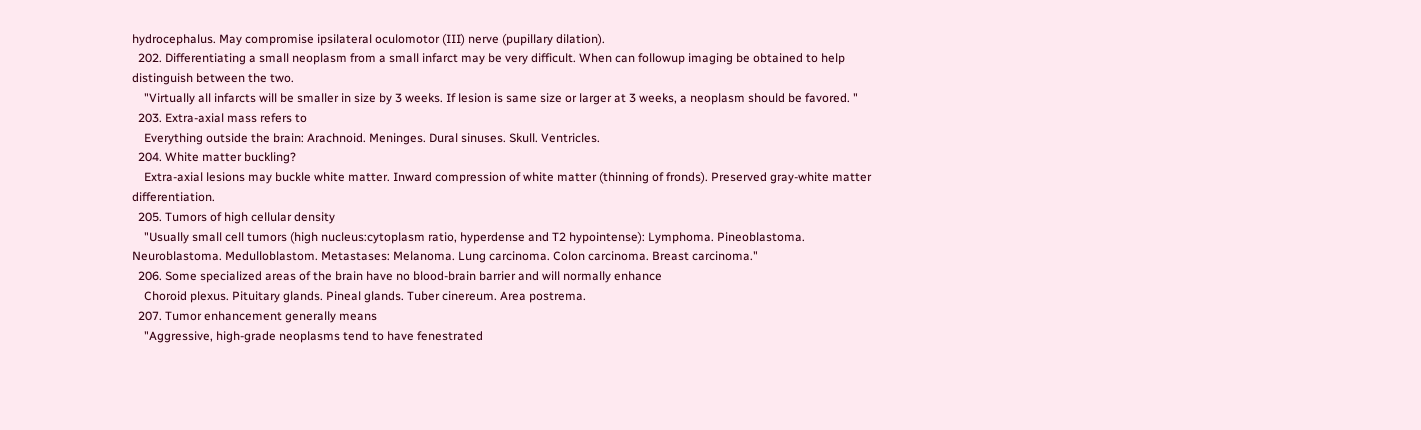hydrocephalus. May compromise ipsilateral oculomotor (III) nerve (pupillary dilation).
  202. Differentiating a small neoplasm from a small infarct may be very difficult. When can followup imaging be obtained to help distinguish between the two.
    "Virtually all infarcts will be smaller in size by 3 weeks. If lesion is same size or larger at 3 weeks, a neoplasm should be favored. "
  203. Extra-axial mass refers to
    Everything outside the brain: Arachnoid. Meninges. Dural sinuses. Skull. Ventricles.
  204. White matter buckling?
    Extra-axial lesions may buckle white matter. Inward compression of white matter (thinning of fronds). Preserved gray-white matter differentiation.
  205. Tumors of high cellular density
    "Usually small cell tumors (high nucleus:cytoplasm ratio, hyperdense and T2 hypointense): Lymphoma. Pineoblastoma. Neuroblastoma. Medulloblastom. Metastases: Melanoma. Lung carcinoma. Colon carcinoma. Breast carcinoma."
  206. Some specialized areas of the brain have no blood-brain barrier and will normally enhance
    Choroid plexus. Pituitary glands. Pineal glands. Tuber cinereum. Area postrema.
  207. Tumor enhancement generally means
    "Aggressive, high-grade neoplasms tend to have fenestrated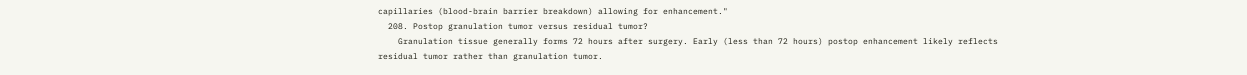capillaries (blood-brain barrier breakdown) allowing for enhancement."
  208. Postop granulation tumor versus residual tumor?
    Granulation tissue generally forms 72 hours after surgery. Early (less than 72 hours) postop enhancement likely reflects residual tumor rather than granulation tumor.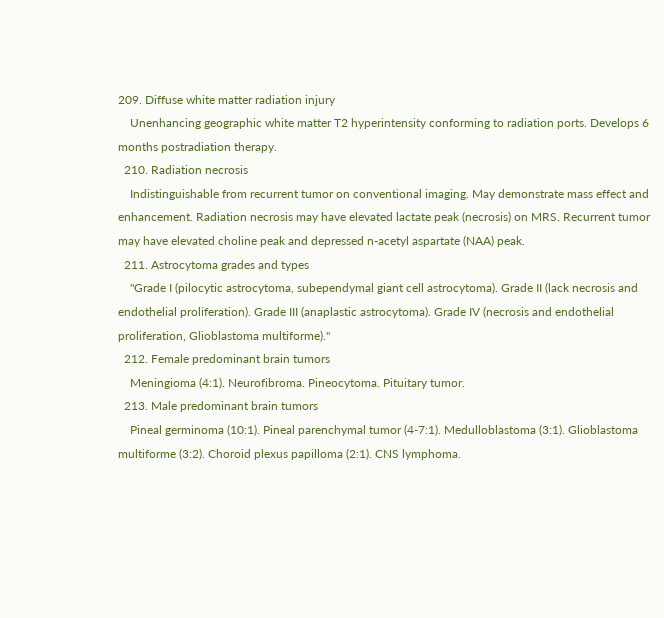209. Diffuse white matter radiation injury
    Unenhancing geographic white matter T2 hyperintensity conforming to radiation ports. Develops 6 months postradiation therapy.
  210. Radiation necrosis
    Indistinguishable from recurrent tumor on conventional imaging. May demonstrate mass effect and enhancement. Radiation necrosis may have elevated lactate peak (necrosis) on MRS. Recurrent tumor may have elevated choline peak and depressed n-acetyl aspartate (NAA) peak.
  211. Astrocytoma grades and types
    "Grade I (pilocytic astrocytoma, subependymal giant cell astrocytoma). Grade II (lack necrosis and endothelial proliferation). Grade III (anaplastic astrocytoma). Grade IV (necrosis and endothelial proliferation, Glioblastoma multiforme)."
  212. Female predominant brain tumors
    Meningioma (4:1). Neurofibroma. Pineocytoma. Pituitary tumor.
  213. Male predominant brain tumors
    Pineal germinoma (10:1). Pineal parenchymal tumor (4-7:1). Medulloblastoma (3:1). Glioblastoma multiforme (3:2). Choroid plexus papilloma (2:1). CNS lymphoma.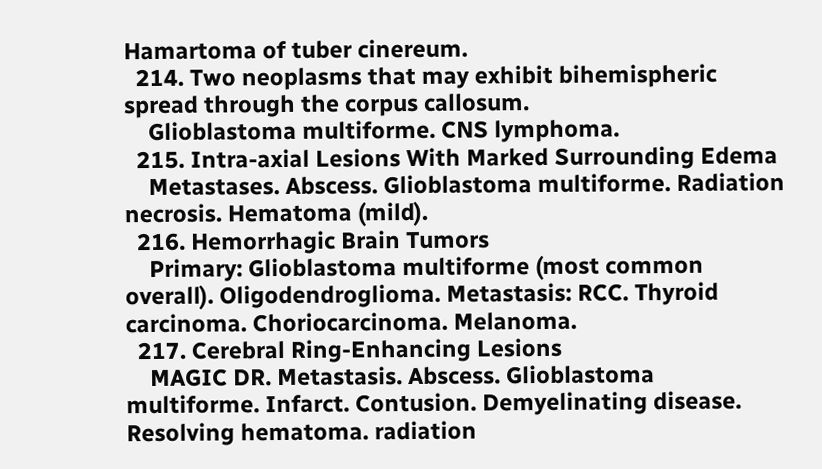Hamartoma of tuber cinereum.
  214. Two neoplasms that may exhibit bihemispheric spread through the corpus callosum.
    Glioblastoma multiforme. CNS lymphoma.
  215. Intra-axial Lesions With Marked Surrounding Edema
    Metastases. Abscess. Glioblastoma multiforme. Radiation necrosis. Hematoma (mild).
  216. Hemorrhagic Brain Tumors
    Primary: Glioblastoma multiforme (most common overall). Oligodendroglioma. Metastasis: RCC. Thyroid carcinoma. Choriocarcinoma. Melanoma.
  217. Cerebral Ring-Enhancing Lesions
    MAGIC DR. Metastasis. Abscess. Glioblastoma multiforme. Infarct. Contusion. Demyelinating disease. Resolving hematoma. radiation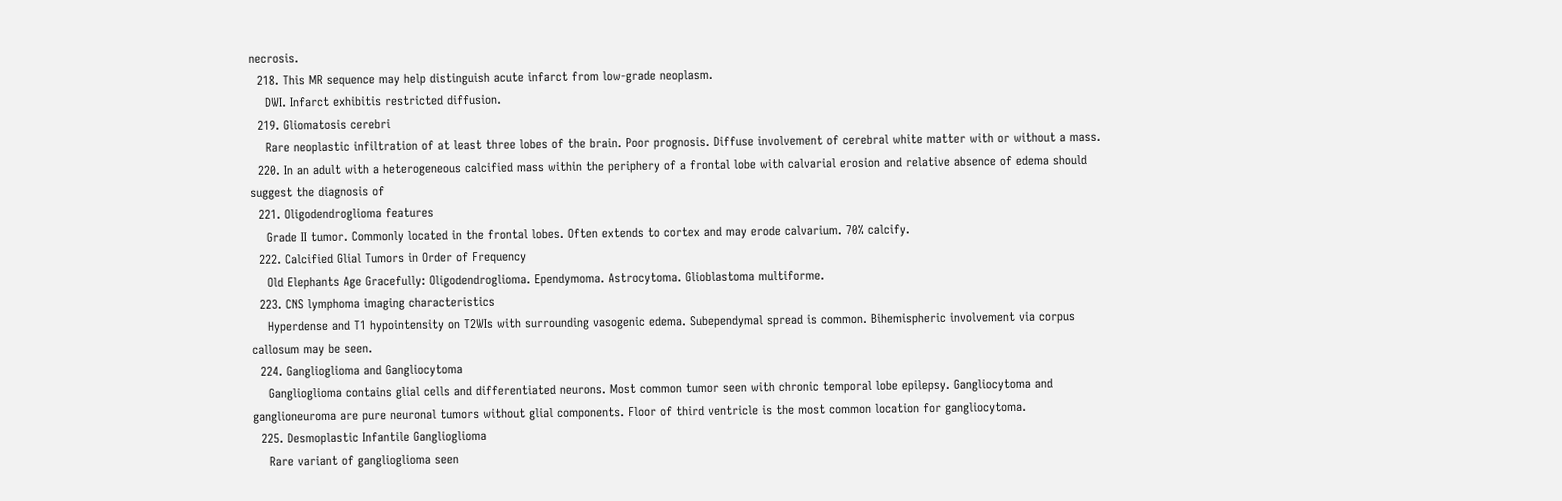necrosis.
  218. This MR sequence may help distinguish acute infarct from low-grade neoplasm.
    DWI. Infarct exhibitis restricted diffusion.
  219. Gliomatosis cerebri
    Rare neoplastic infiltration of at least three lobes of the brain. Poor prognosis. Diffuse involvement of cerebral white matter with or without a mass.
  220. In an adult with a heterogeneous calcified mass within the periphery of a frontal lobe with calvarial erosion and relative absence of edema should suggest the diagnosis of
  221. Oligodendroglioma features
    Grade II tumor. Commonly located in the frontal lobes. Often extends to cortex and may erode calvarium. 70% calcify.
  222. Calcified Glial Tumors in Order of Frequency
    Old Elephants Age Gracefully: Oligodendroglioma. Ependymoma. Astrocytoma. Glioblastoma multiforme.
  223. CNS lymphoma imaging characteristics
    Hyperdense and T1 hypointensity on T2WIs with surrounding vasogenic edema. Subependymal spread is common. Bihemispheric involvement via corpus callosum may be seen.
  224. Ganglioglioma and Gangliocytoma
    Ganglioglioma contains glial cells and differentiated neurons. Most common tumor seen with chronic temporal lobe epilepsy. Gangliocytoma and ganglioneuroma are pure neuronal tumors without glial components. Floor of third ventricle is the most common location for gangliocytoma.
  225. Desmoplastic Infantile Ganglioglioma
    Rare variant of ganglioglioma seen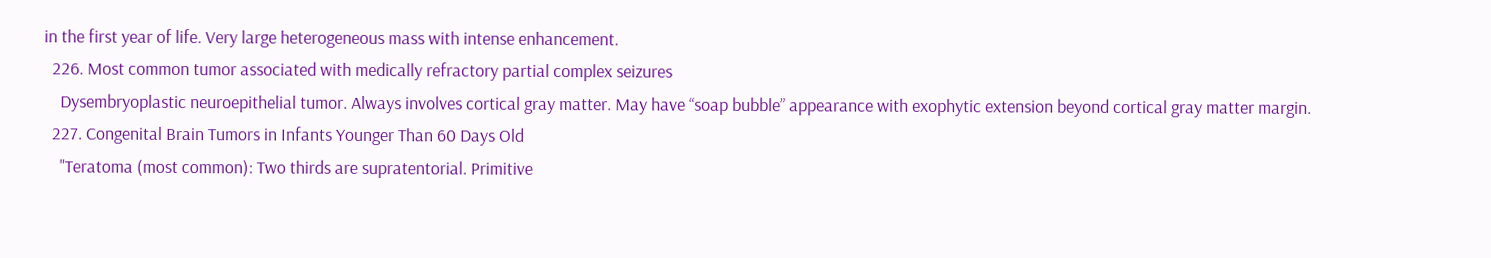in the first year of life. Very large heterogeneous mass with intense enhancement.
  226. Most common tumor associated with medically refractory partial complex seizures
    Dysembryoplastic neuroepithelial tumor. Always involves cortical gray matter. May have “soap bubble” appearance with exophytic extension beyond cortical gray matter margin.
  227. Congenital Brain Tumors in Infants Younger Than 60 Days Old
    "Teratoma (most common): Two thirds are supratentorial. Primitive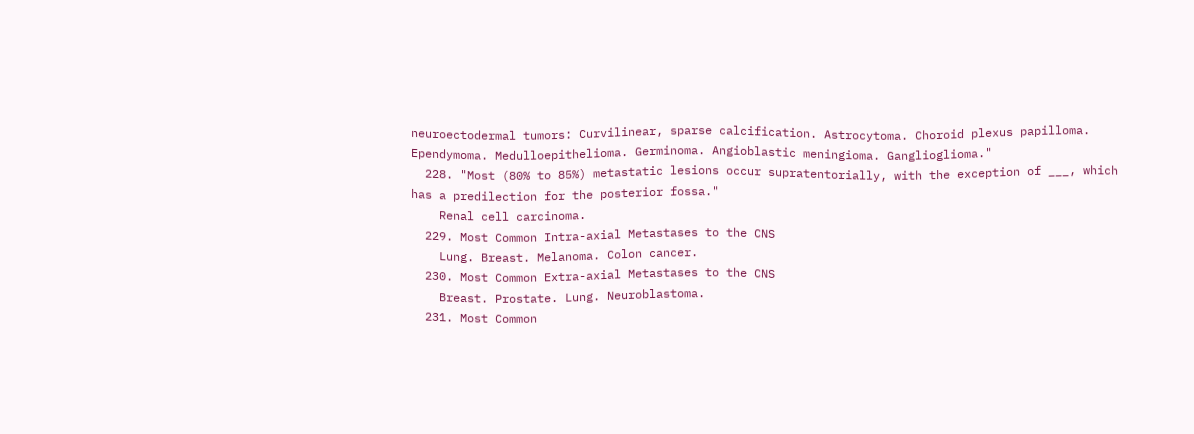neuroectodermal tumors: Curvilinear, sparse calcification. Astrocytoma. Choroid plexus papilloma. Ependymoma. Medulloepithelioma. Germinoma. Angioblastic meningioma. Ganglioglioma."
  228. "Most (80% to 85%) metastatic lesions occur supratentorially, with the exception of ___, which has a predilection for the posterior fossa."
    Renal cell carcinoma.
  229. Most Common Intra-axial Metastases to the CNS
    Lung. Breast. Melanoma. Colon cancer.
  230. Most Common Extra-axial Metastases to the CNS
    Breast. Prostate. Lung. Neuroblastoma.
  231. Most Common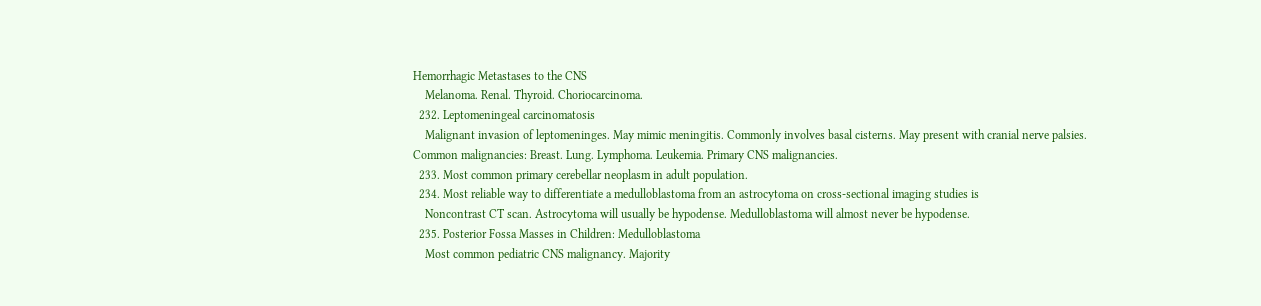Hemorrhagic Metastases to the CNS
    Melanoma. Renal. Thyroid. Choriocarcinoma.
  232. Leptomeningeal carcinomatosis
    Malignant invasion of leptomeninges. May mimic meningitis. Commonly involves basal cisterns. May present with cranial nerve palsies. Common malignancies: Breast. Lung. Lymphoma. Leukemia. Primary CNS malignancies.
  233. Most common primary cerebellar neoplasm in adult population.
  234. Most reliable way to differentiate a medulloblastoma from an astrocytoma on cross-sectional imaging studies is
    Noncontrast CT scan. Astrocytoma will usually be hypodense. Medulloblastoma will almost never be hypodense.
  235. Posterior Fossa Masses in Children: Medulloblastoma
    Most common pediatric CNS malignancy. Majority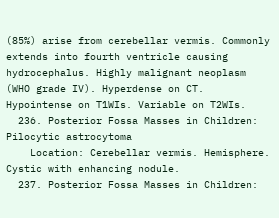(85%) arise from cerebellar vermis. Commonly extends into fourth ventricle causing hydrocephalus. Highly malignant neoplasm (WHO grade IV). Hyperdense on CT. Hypointense on T1WIs. Variable on T2WIs.
  236. Posterior Fossa Masses in Children: Pilocytic astrocytoma
    Location: Cerebellar vermis. Hemisphere. Cystic with enhancing nodule.
  237. Posterior Fossa Masses in Children: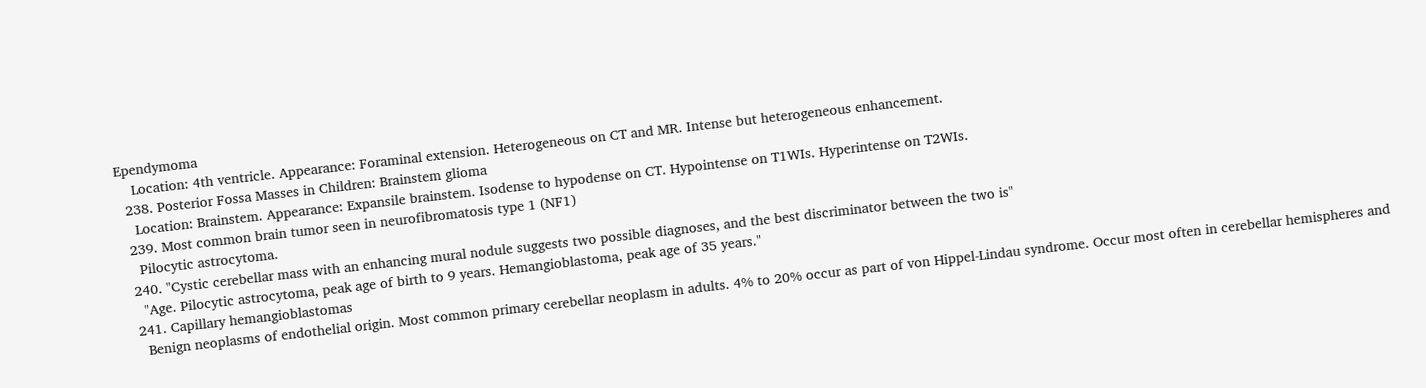Ependymoma
    Location: 4th ventricle. Appearance: Foraminal extension. Heterogeneous on CT and MR. Intense but heterogeneous enhancement.
  238. Posterior Fossa Masses in Children: Brainstem glioma
    Location: Brainstem. Appearance: Expansile brainstem. Isodense to hypodense on CT. Hypointense on T1WIs. Hyperintense on T2WIs.
  239. Most common brain tumor seen in neurofibromatosis type 1 (NF1)
    Pilocytic astrocytoma.
  240. "Cystic cerebellar mass with an enhancing mural nodule suggests two possible diagnoses, and the best discriminator between the two is"
    "Age. Pilocytic astrocytoma, peak age of birth to 9 years. Hemangioblastoma, peak age of 35 years."
  241. Capillary hemangioblastomas
    Benign neoplasms of endothelial origin. Most common primary cerebellar neoplasm in adults. 4% to 20% occur as part of von Hippel-Lindau syndrome. Occur most often in cerebellar hemispheres and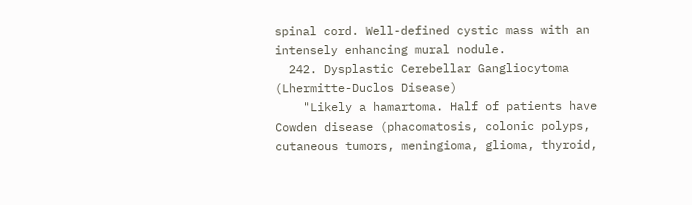spinal cord. Well-defined cystic mass with an intensely enhancing mural nodule.
  242. Dysplastic Cerebellar Gangliocytoma (Lhermitte-Duclos Disease)
    "Likely a hamartoma. Half of patients have Cowden disease (phacomatosis, colonic polyps, cutaneous tumors, meningioma, glioma, thyroid,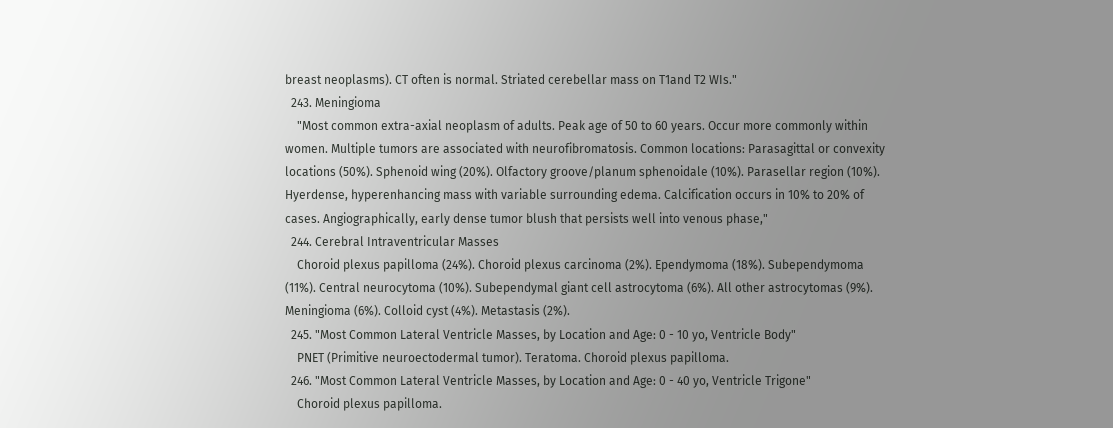breast neoplasms). CT often is normal. Striated cerebellar mass on T1and T2 WIs."
  243. Meningioma
    "Most common extra-axial neoplasm of adults. Peak age of 50 to 60 years. Occur more commonly within women. Multiple tumors are associated with neurofibromatosis. Common locations: Parasagittal or convexity locations (50%). Sphenoid wing (20%). Olfactory groove/planum sphenoidale (10%). Parasellar region (10%). Hyerdense, hyperenhancing mass with variable surrounding edema. Calcification occurs in 10% to 20% of cases. Angiographically, early dense tumor blush that persists well into venous phase,"
  244. Cerebral Intraventricular Masses
    Choroid plexus papilloma (24%). Choroid plexus carcinoma (2%). Ependymoma (18%). Subependymoma (11%). Central neurocytoma (10%). Subependymal giant cell astrocytoma (6%). All other astrocytomas (9%). Meningioma (6%). Colloid cyst (4%). Metastasis (2%).
  245. "Most Common Lateral Ventricle Masses, by Location and Age: 0 - 10 yo, Ventricle Body"
    PNET (Primitive neuroectodermal tumor). Teratoma. Choroid plexus papilloma.
  246. "Most Common Lateral Ventricle Masses, by Location and Age: 0 - 40 yo, Ventricle Trigone"
    Choroid plexus papilloma.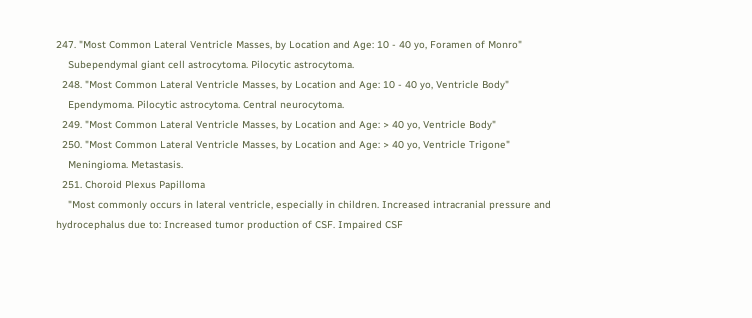247. "Most Common Lateral Ventricle Masses, by Location and Age: 10 - 40 yo, Foramen of Monro"
    Subependymal giant cell astrocytoma. Pilocytic astrocytoma.
  248. "Most Common Lateral Ventricle Masses, by Location and Age: 10 - 40 yo, Ventricle Body"
    Ependymoma. Pilocytic astrocytoma. Central neurocytoma.
  249. "Most Common Lateral Ventricle Masses, by Location and Age: > 40 yo, Ventricle Body"
  250. "Most Common Lateral Ventricle Masses, by Location and Age: > 40 yo, Ventricle Trigone"
    Meningioma. Metastasis.
  251. Choroid Plexus Papilloma
    "Most commonly occurs in lateral ventricle, especially in children. Increased intracranial pressure and hydrocephalus due to: Increased tumor production of CSF. Impaired CSF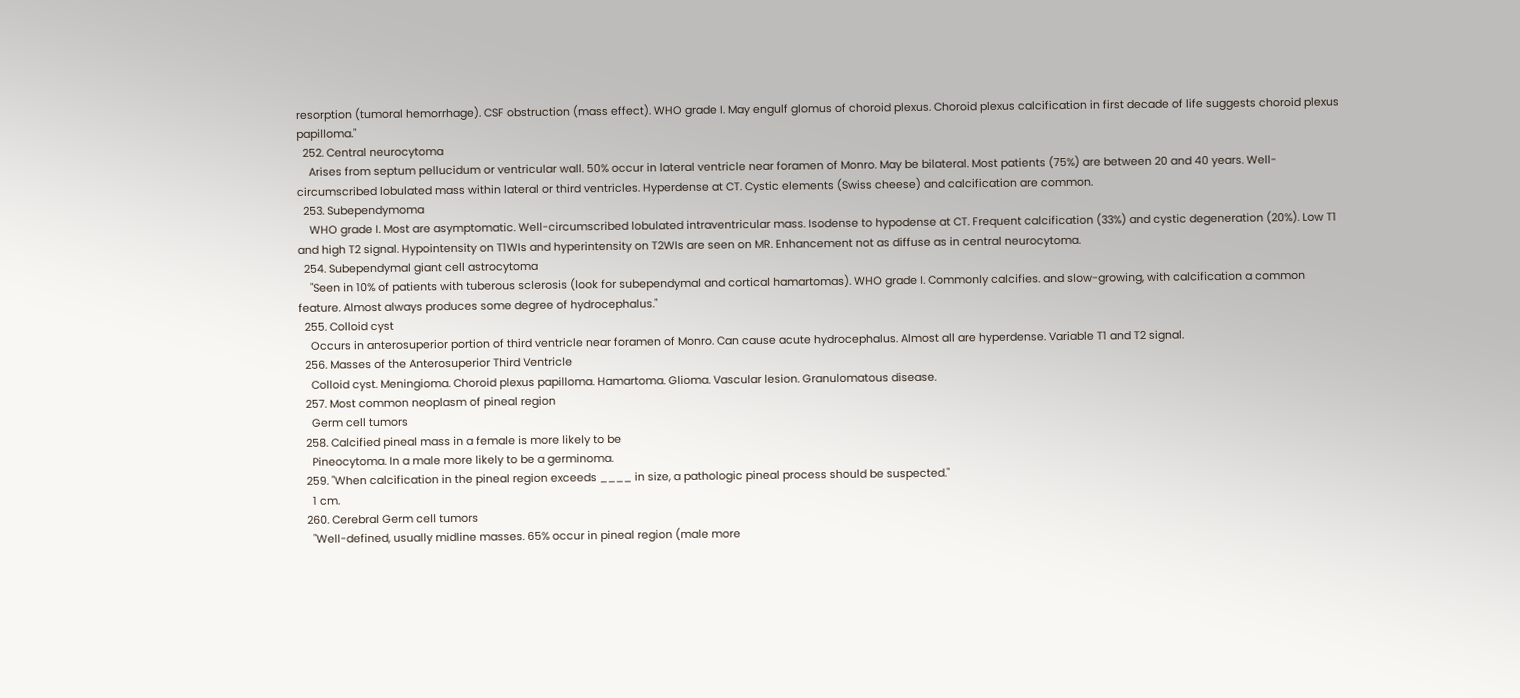resorption (tumoral hemorrhage). CSF obstruction (mass effect). WHO grade I. May engulf glomus of choroid plexus. Choroid plexus calcification in first decade of life suggests choroid plexus papilloma."
  252. Central neurocytoma
    Arises from septum pellucidum or ventricular wall. 50% occur in lateral ventricle near foramen of Monro. May be bilateral. Most patients (75%) are between 20 and 40 years. Well-circumscribed lobulated mass within lateral or third ventricles. Hyperdense at CT. Cystic elements (Swiss cheese) and calcification are common.
  253. Subependymoma
    WHO grade I. Most are asymptomatic. Well-circumscribed lobulated intraventricular mass. Isodense to hypodense at CT. Frequent calcification (33%) and cystic degeneration (20%). Low T1 and high T2 signal. Hypointensity on T1WIs and hyperintensity on T2WIs are seen on MR. Enhancement not as diffuse as in central neurocytoma.
  254. Subependymal giant cell astrocytoma
    "Seen in 10% of patients with tuberous sclerosis (look for subependymal and cortical hamartomas). WHO grade I. Commonly calcifies. and slow-growing, with calcification a common feature. Almost always produces some degree of hydrocephalus."
  255. Colloid cyst
    Occurs in anterosuperior portion of third ventricle near foramen of Monro. Can cause acute hydrocephalus. Almost all are hyperdense. Variable T1 and T2 signal.
  256. Masses of the Anterosuperior Third Ventricle
    Colloid cyst. Meningioma. Choroid plexus papilloma. Hamartoma. Glioma. Vascular lesion. Granulomatous disease.
  257. Most common neoplasm of pineal region
    Germ cell tumors
  258. Calcified pineal mass in a female is more likely to be
    Pineocytoma. In a male more likely to be a germinoma.
  259. "When calcification in the pineal region exceeds ____ in size, a pathologic pineal process should be suspected."
    1 cm.
  260. Cerebral Germ cell tumors
    "Well-defined, usually midline masses. 65% occur in pineal region (male more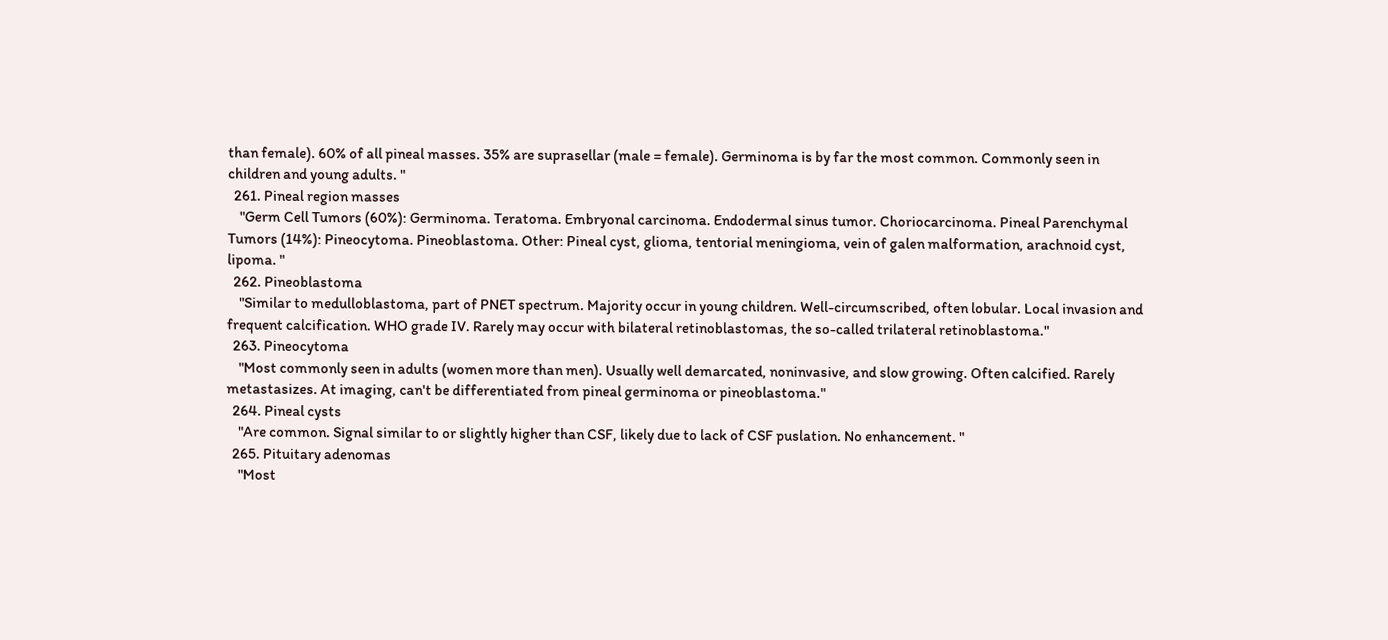than female). 60% of all pineal masses. 35% are suprasellar (male = female). Germinoma is by far the most common. Commonly seen in children and young adults. "
  261. Pineal region masses
    "Germ Cell Tumors (60%): Germinoma. Teratoma. Embryonal carcinoma. Endodermal sinus tumor. Choriocarcinoma. Pineal Parenchymal Tumors (14%): Pineocytoma. Pineoblastoma. Other: Pineal cyst, glioma, tentorial meningioma, vein of galen malformation, arachnoid cyst, lipoma. "
  262. Pineoblastoma
    "Similar to medulloblastoma, part of PNET spectrum. Majority occur in young children. Well-circumscribed, often lobular. Local invasion and frequent calcification. WHO grade IV. Rarely may occur with bilateral retinoblastomas, the so-called trilateral retinoblastoma."
  263. Pineocytoma
    "Most commonly seen in adults (women more than men). Usually well demarcated, noninvasive, and slow growing. Often calcified. Rarely metastasizes. At imaging, can't be differentiated from pineal germinoma or pineoblastoma."
  264. Pineal cysts
    "Are common. Signal similar to or slightly higher than CSF, likely due to lack of CSF puslation. No enhancement. "
  265. Pituitary adenomas
    "Most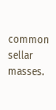common sellar masses.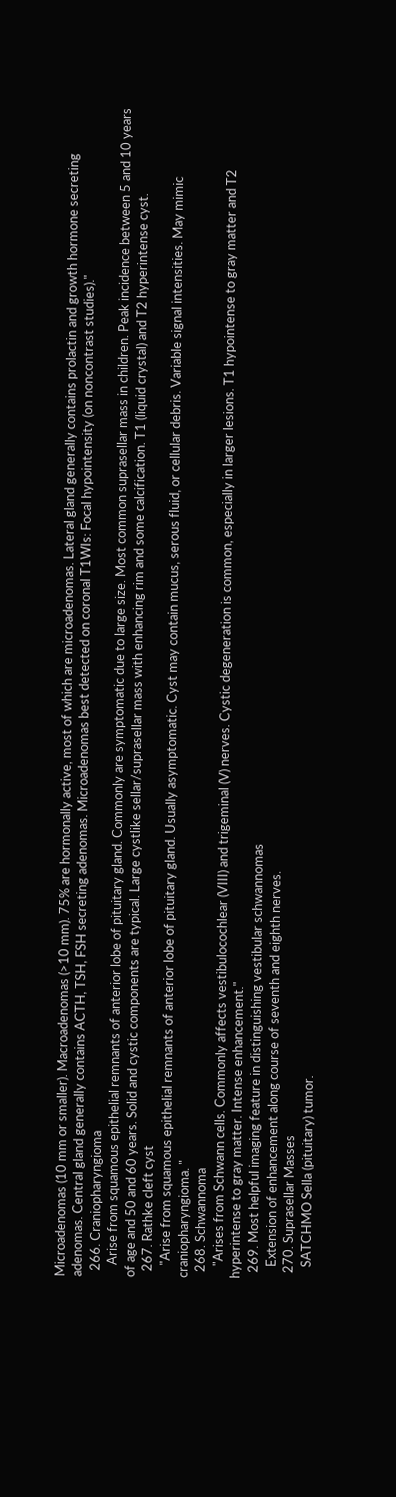Microadenomas (10 mm or smaller). Macroadenomas (>10 mm). 75% are hormonally active, most of which are microadenomas. Lateral gland generally contains prolactin and growth hormone secreting adenomas. Central gland generally contains ACTH, TSH, FSH secreting adenomas. Microadenomas best detected on coronal T1WIs: Focal hypointensity (on noncontrast studies)."
  266. Craniopharyngioma
    Arise from squamous epithelial remnants of anterior lobe of pituitary gland. Commonly are symptomatic due to large size. Most common suprasellar mass in children. Peak incidence between 5 and 10 years of age and 50 and 60 years. Solid and cystic components are typical. Large cystlike sellar/suprasellar mass with enhancing rim and some calcification. T1 (liquid crystal) and T2 hyperintense cyst.
  267. Rathke cleft cyst
    "Arise from squamous epithelial remnants of anterior lobe of pituitary gland. Usually asymptomatic. Cyst may contain mucus, serous fluid, or cellular debris. Variable signal intensities. May mimic craniopharyngioma. "
  268. Schwannoma
    "Arises from Schwann cells. Commonly affects vestibulocochlear (VIII) and trigeminal (V) nerves. Cystic degeneration is common, especially in larger lesions. T1 hypointense to gray matter and T2 hyperintense to gray matter. Intense enhancement."
  269. Most helpful imaging feature in distinguishing vestibular schwannomas
    Extension of enhancement along course of seventh and eighth nerves.
  270. Suprasellar Masses
    SATCHMO Sella (pituitary) tumor.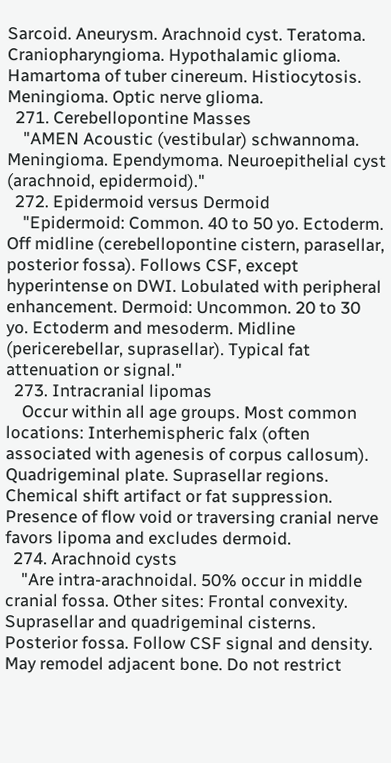Sarcoid. Aneurysm. Arachnoid cyst. Teratoma. Craniopharyngioma. Hypothalamic glioma. Hamartoma of tuber cinereum. Histiocytosis. Meningioma. Optic nerve glioma.
  271. Cerebellopontine Masses
    "AMEN Acoustic (vestibular) schwannoma. Meningioma. Ependymoma. Neuroepithelial cyst (arachnoid, epidermoid)."
  272. Epidermoid versus Dermoid
    "Epidermoid: Common. 40 to 50 yo. Ectoderm. Off midline (cerebellopontine cistern, parasellar, posterior fossa). Follows CSF, except hyperintense on DWI. Lobulated with peripheral enhancement. Dermoid: Uncommon. 20 to 30 yo. Ectoderm and mesoderm. Midline (pericerebellar, suprasellar). Typical fat attenuation or signal."
  273. Intracranial lipomas
    Occur within all age groups. Most common locations: Interhemispheric falx (often associated with agenesis of corpus callosum). Quadrigeminal plate. Suprasellar regions. Chemical shift artifact or fat suppression. Presence of flow void or traversing cranial nerve favors lipoma and excludes dermoid.
  274. Arachnoid cysts
    "Are intra-arachnoidal. 50% occur in middle cranial fossa. Other sites: Frontal convexity. Suprasellar and quadrigeminal cisterns. Posterior fossa. Follow CSF signal and density. May remodel adjacent bone. Do not restrict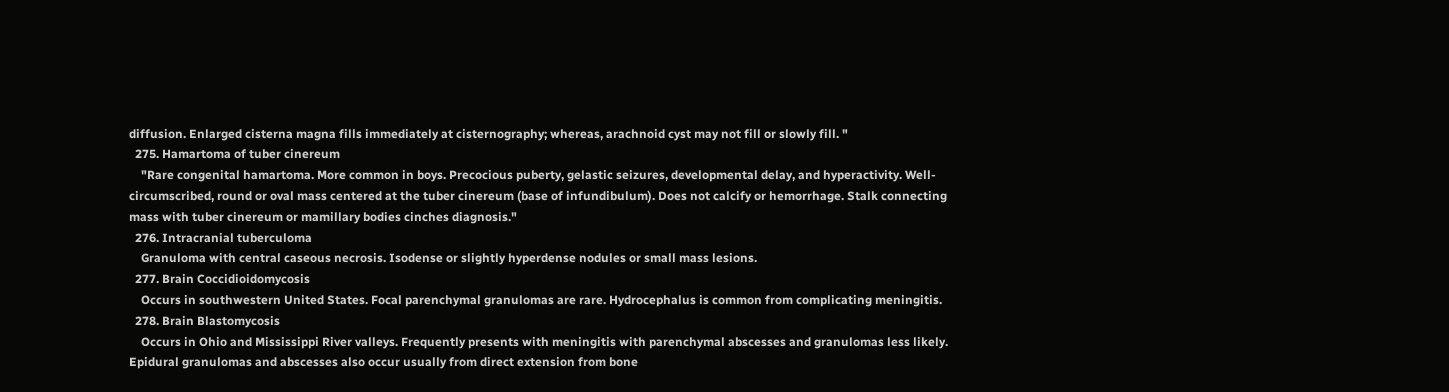diffusion. Enlarged cisterna magna fills immediately at cisternography; whereas, arachnoid cyst may not fill or slowly fill. "
  275. Hamartoma of tuber cinereum
    "Rare congenital hamartoma. More common in boys. Precocious puberty, gelastic seizures, developmental delay, and hyperactivity. Well-circumscribed, round or oval mass centered at the tuber cinereum (base of infundibulum). Does not calcify or hemorrhage. Stalk connecting mass with tuber cinereum or mamillary bodies cinches diagnosis."
  276. Intracranial tuberculoma
    Granuloma with central caseous necrosis. Isodense or slightly hyperdense nodules or small mass lesions.
  277. Brain Coccidioidomycosis
    Occurs in southwestern United States. Focal parenchymal granulomas are rare. Hydrocephalus is common from complicating meningitis.
  278. Brain Blastomycosis
    Occurs in Ohio and Mississippi River valleys. Frequently presents with meningitis with parenchymal abscesses and granulomas less likely. Epidural granulomas and abscesses also occur usually from direct extension from bone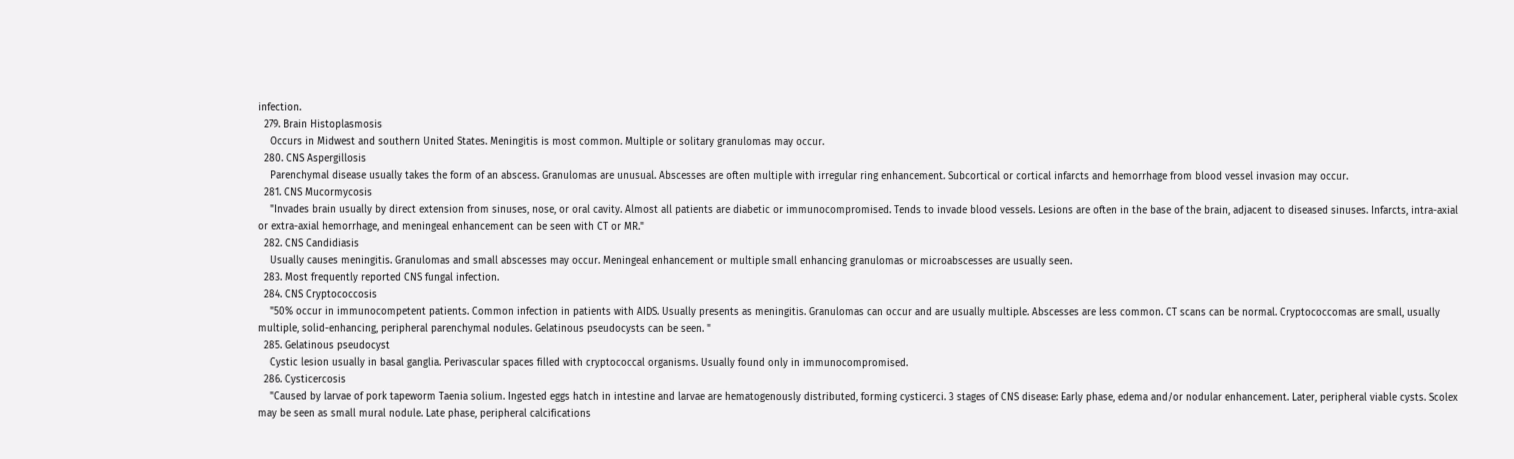infection.
  279. Brain Histoplasmosis
    Occurs in Midwest and southern United States. Meningitis is most common. Multiple or solitary granulomas may occur.
  280. CNS Aspergillosis
    Parenchymal disease usually takes the form of an abscess. Granulomas are unusual. Abscesses are often multiple with irregular ring enhancement. Subcortical or cortical infarcts and hemorrhage from blood vessel invasion may occur.
  281. CNS Mucormycosis
    "Invades brain usually by direct extension from sinuses, nose, or oral cavity. Almost all patients are diabetic or immunocompromised. Tends to invade blood vessels. Lesions are often in the base of the brain, adjacent to diseased sinuses. Infarcts, intra-axial or extra-axial hemorrhage, and meningeal enhancement can be seen with CT or MR."
  282. CNS Candidiasis
    Usually causes meningitis. Granulomas and small abscesses may occur. Meningeal enhancement or multiple small enhancing granulomas or microabscesses are usually seen.
  283. Most frequently reported CNS fungal infection.
  284. CNS Cryptococcosis
    "50% occur in immunocompetent patients. Common infection in patients with AIDS. Usually presents as meningitis. Granulomas can occur and are usually multiple. Abscesses are less common. CT scans can be normal. Cryptococcomas are small, usually multiple, solid-enhancing, peripheral parenchymal nodules. Gelatinous pseudocysts can be seen. "
  285. Gelatinous pseudocyst
    Cystic lesion usually in basal ganglia. Perivascular spaces filled with cryptococcal organisms. Usually found only in immunocompromised.
  286. Cysticercosis
    "Caused by larvae of pork tapeworm Taenia solium. Ingested eggs hatch in intestine and larvae are hematogenously distributed, forming cysticerci. 3 stages of CNS disease: Early phase, edema and/or nodular enhancement. Later, peripheral viable cysts. Scolex may be seen as small mural nodule. Late phase, peripheral calcifications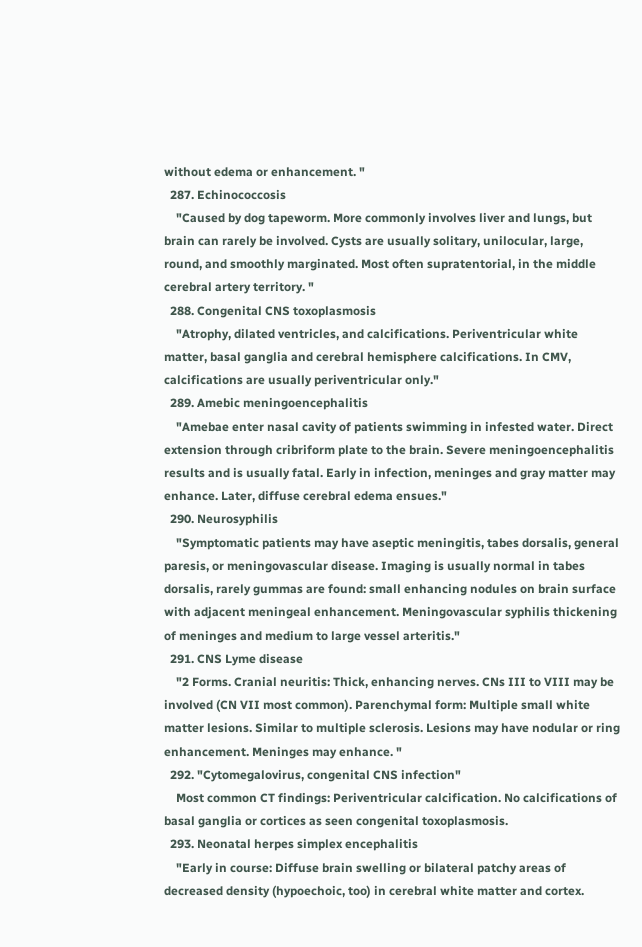without edema or enhancement. "
  287. Echinococcosis
    "Caused by dog tapeworm. More commonly involves liver and lungs, but brain can rarely be involved. Cysts are usually solitary, unilocular, large, round, and smoothly marginated. Most often supratentorial, in the middle cerebral artery territory. "
  288. Congenital CNS toxoplasmosis
    "Atrophy, dilated ventricles, and calcifications. Periventricular white matter, basal ganglia and cerebral hemisphere calcifications. In CMV, calcifications are usually periventricular only."
  289. Amebic meningoencephalitis
    "Amebae enter nasal cavity of patients swimming in infested water. Direct extension through cribriform plate to the brain. Severe meningoencephalitis results and is usually fatal. Early in infection, meninges and gray matter may enhance. Later, diffuse cerebral edema ensues."
  290. Neurosyphilis
    "Symptomatic patients may have aseptic meningitis, tabes dorsalis, general paresis, or meningovascular disease. Imaging is usually normal in tabes dorsalis, rarely gummas are found: small enhancing nodules on brain surface with adjacent meningeal enhancement. Meningovascular syphilis thickening of meninges and medium to large vessel arteritis."
  291. CNS Lyme disease
    "2 Forms. Cranial neuritis: Thick, enhancing nerves. CNs III to VIII may be involved (CN VII most common). Parenchymal form: Multiple small white matter lesions. Similar to multiple sclerosis. Lesions may have nodular or ring enhancement. Meninges may enhance. "
  292. "Cytomegalovirus, congenital CNS infection"
    Most common CT findings: Periventricular calcification. No calcifications of basal ganglia or cortices as seen congenital toxoplasmosis.
  293. Neonatal herpes simplex encephalitis
    "Early in course: Diffuse brain swelling or bilateral patchy areas of decreased density (hypoechoic, too) in cerebral white matter and cortex.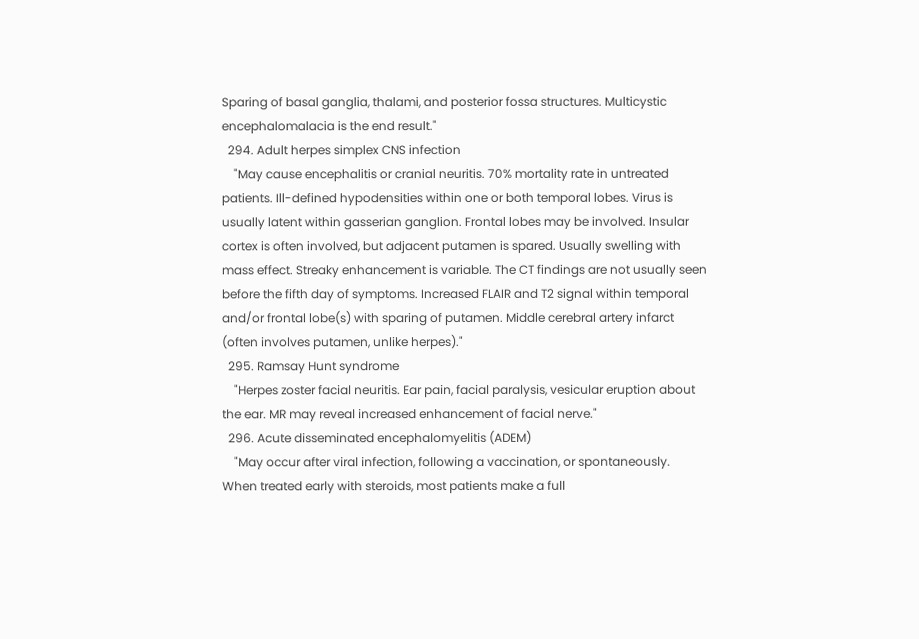Sparing of basal ganglia, thalami, and posterior fossa structures. Multicystic encephalomalacia is the end result."
  294. Adult herpes simplex CNS infection
    "May cause encephalitis or cranial neuritis. 70% mortality rate in untreated patients. Ill-defined hypodensities within one or both temporal lobes. Virus is usually latent within gasserian ganglion. Frontal lobes may be involved. Insular cortex is often involved, but adjacent putamen is spared. Usually swelling with mass effect. Streaky enhancement is variable. The CT findings are not usually seen before the fifth day of symptoms. Increased FLAIR and T2 signal within temporal and/or frontal lobe(s) with sparing of putamen. Middle cerebral artery infarct (often involves putamen, unlike herpes)."
  295. Ramsay Hunt syndrome
    "Herpes zoster facial neuritis. Ear pain, facial paralysis, vesicular eruption about the ear. MR may reveal increased enhancement of facial nerve."
  296. Acute disseminated encephalomyelitis (ADEM)
    "May occur after viral infection, following a vaccination, or spontaneously. When treated early with steroids, most patients make a full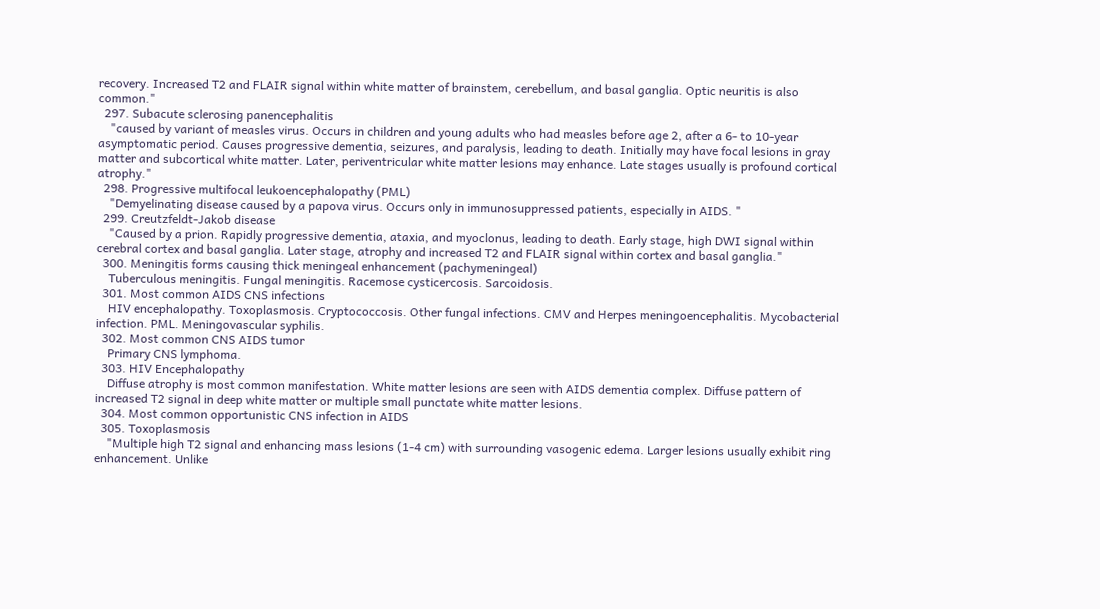recovery. Increased T2 and FLAIR signal within white matter of brainstem, cerebellum, and basal ganglia. Optic neuritis is also common."
  297. Subacute sclerosing panencephalitis
    "caused by variant of measles virus. Occurs in children and young adults who had measles before age 2, after a 6- to 10-year asymptomatic period. Causes progressive dementia, seizures, and paralysis, leading to death. Initially may have focal lesions in gray matter and subcortical white matter. Later, periventricular white matter lesions may enhance. Late stages usually is profound cortical atrophy."
  298. Progressive multifocal leukoencephalopathy (PML)
    "Demyelinating disease caused by a papova virus. Occurs only in immunosuppressed patients, especially in AIDS. "
  299. Creutzfeldt-Jakob disease
    "Caused by a prion. Rapidly progressive dementia, ataxia, and myoclonus, leading to death. Early stage, high DWI signal within cerebral cortex and basal ganglia. Later stage, atrophy and increased T2 and FLAIR signal within cortex and basal ganglia."
  300. Meningitis forms causing thick meningeal enhancement (pachymeningeal)
    Tuberculous meningitis. Fungal meningitis. Racemose cysticercosis. Sarcoidosis.
  301. Most common AIDS CNS infections
    HIV encephalopathy. Toxoplasmosis. Cryptococcosis. Other fungal infections. CMV and Herpes meningoencephalitis. Mycobacterial infection. PML. Meningovascular syphilis.
  302. Most common CNS AIDS tumor
    Primary CNS lymphoma.
  303. HIV Encephalopathy
    Diffuse atrophy is most common manifestation. White matter lesions are seen with AIDS dementia complex. Diffuse pattern of increased T2 signal in deep white matter or multiple small punctate white matter lesions.
  304. Most common opportunistic CNS infection in AIDS
  305. Toxoplasmosis
    "Multiple high T2 signal and enhancing mass lesions (1-4 cm) with surrounding vasogenic edema. Larger lesions usually exhibit ring enhancement. Unlike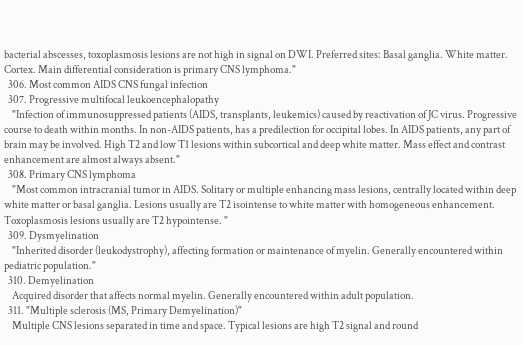bacterial abscesses, toxoplasmosis lesions are not high in signal on DWI. Preferred sites: Basal ganglia. White matter. Cortex. Main differential consideration is primary CNS lymphoma."
  306. Most common AIDS CNS fungal infection
  307. Progressive multifocal leukoencephalopathy
    "Infection of immunosuppressed patients (AIDS, transplants, leukemics) caused by reactivation of JC virus. Progressive course to death within months. In non-AIDS patients, has a predilection for occipital lobes. In AIDS patients, any part of brain may be involved. High T2 and low T1 lesions within subcortical and deep white matter. Mass effect and contrast enhancement are almost always absent."
  308. Primary CNS lymphoma
    "Most common intracranial tumor in AIDS. Solitary or multiple enhancing mass lesions, centrally located within deep white matter or basal ganglia. Lesions usually are T2 isointense to white matter with homogeneous enhancement. Toxoplasmosis lesions usually are T2 hypointense. "
  309. Dysmyelination
    "Inherited disorder (leukodystrophy), affecting formation or maintenance of myelin. Generally encountered within pediatric population."
  310. Demyelination
    Acquired disorder that affects normal myelin. Generally encountered within adult population.
  311. "Multiple sclerosis (MS, Primary Demyelination)"
    Multiple CNS lesions separated in time and space. Typical lesions are high T2 signal and round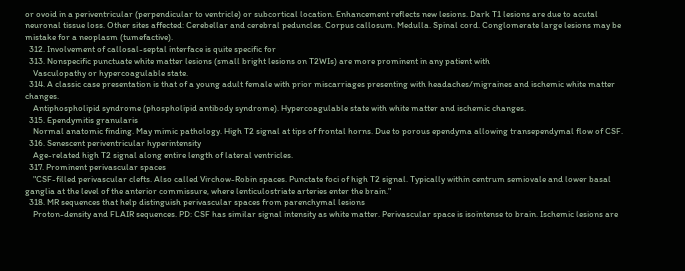or ovoid in a periventricular (perpendicular to ventricle) or subcortical location. Enhancement reflects new lesions. Dark T1 lesions are due to acutal neuronal tissue loss. Other sites affected: Cerebellar and cerebral peduncles. Corpus callosum. Medulla. Spinal cord. Conglomerate large lesions may be mistake for a neoplasm (tumefactive).
  312. Involvement of callosal-septal interface is quite specific for
  313. Nonspecific punctuate white matter lesions (small bright lesions on T2WIs) are more prominent in any patient with
    Vasculopathy or hypercoagulable state.
  314. A classic case presentation is that of a young adult female with prior miscarriages presenting with headaches/migraines and ischemic white matter changes.
    Antiphospholipid syndrome (phospholipid antibody syndrome). Hypercoagulable state with white matter and ischemic changes.
  315. Ependymitis granularis
    Normal anatomic finding. May mimic pathology. High T2 signal at tips of frontal horns. Due to porous ependyma allowing transependymal flow of CSF.
  316. Senescent periventricular hyperintensity
    Age-related high T2 signal along entire length of lateral ventricles.
  317. Prominent perivascular spaces
    "CSF-filled perivascular clefts. Also called Virchow-Robin spaces. Punctate foci of high T2 signal. Typically within centrum semiovale and lower basal ganglia at the level of the anterior commissure, where lenticulostriate arteries enter the brain."
  318. MR sequences that help distinguish perivascular spaces from parenchymal lesions
    Proton-density and FLAIR sequences. PD: CSF has similar signal intensity as white matter. Perivascular space is isointense to brain. Ischemic lesions are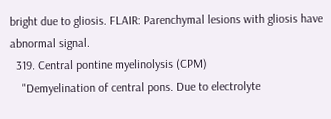bright due to gliosis. FLAIR: Parenchymal lesions with gliosis have abnormal signal.
  319. Central pontine myelinolysis (CPM)
    "Demyelination of central pons. Due to electrolyte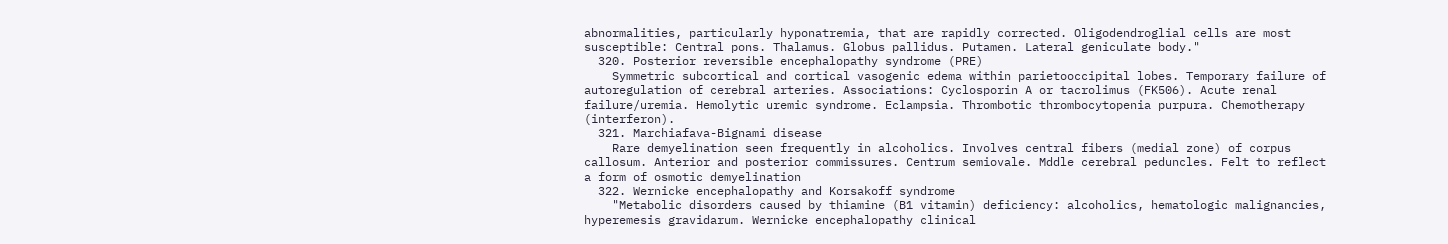abnormalities, particularly hyponatremia, that are rapidly corrected. Oligodendroglial cells are most susceptible: Central pons. Thalamus. Globus pallidus. Putamen. Lateral geniculate body."
  320. Posterior reversible encephalopathy syndrome (PRE)
    Symmetric subcortical and cortical vasogenic edema within parietooccipital lobes. Temporary failure of autoregulation of cerebral arteries. Associations: Cyclosporin A or tacrolimus (FK506). Acute renal failure/uremia. Hemolytic uremic syndrome. Eclampsia. Thrombotic thrombocytopenia purpura. Chemotherapy (interferon).
  321. Marchiafava-Bignami disease
    Rare demyelination seen frequently in alcoholics. Involves central fibers (medial zone) of corpus callosum. Anterior and posterior commissures. Centrum semiovale. Mddle cerebral peduncles. Felt to reflect a form of osmotic demyelination
  322. Wernicke encephalopathy and Korsakoff syndrome
    "Metabolic disorders caused by thiamine (B1 vitamin) deficiency: alcoholics, hematologic malignancies, hyperemesis gravidarum. Wernicke encephalopathy clinical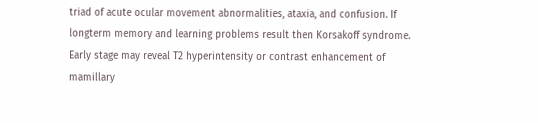triad of acute ocular movement abnormalities, ataxia, and confusion. If longterm memory and learning problems result then Korsakoff syndrome. Early stage may reveal T2 hyperintensity or contrast enhancement of mamillary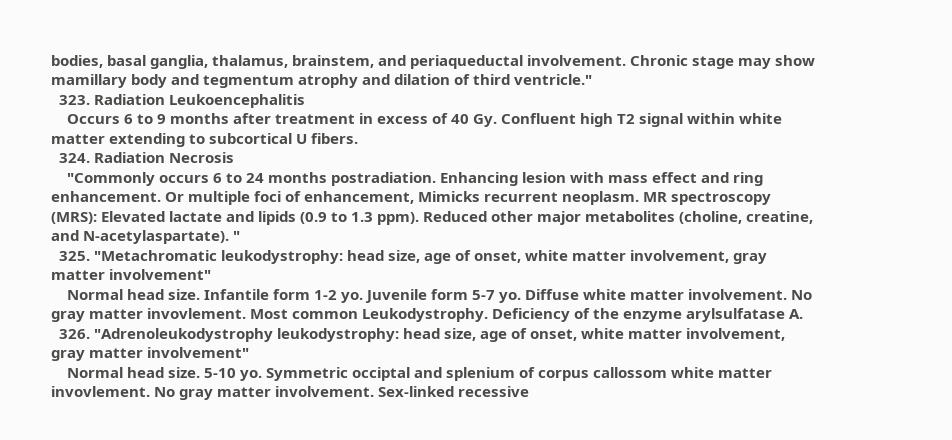bodies, basal ganglia, thalamus, brainstem, and periaqueductal involvement. Chronic stage may show mamillary body and tegmentum atrophy and dilation of third ventricle."
  323. Radiation Leukoencephalitis
    Occurs 6 to 9 months after treatment in excess of 40 Gy. Confluent high T2 signal within white matter extending to subcortical U fibers.
  324. Radiation Necrosis
    "Commonly occurs 6 to 24 months postradiation. Enhancing lesion with mass effect and ring enhancement. Or multiple foci of enhancement, Mimicks recurrent neoplasm. MR spectroscopy (MRS): Elevated lactate and lipids (0.9 to 1.3 ppm). Reduced other major metabolites (choline, creatine, and N-acetylaspartate). "
  325. "Metachromatic leukodystrophy: head size, age of onset, white matter involvement, gray matter involvement"
    Normal head size. Infantile form 1-2 yo. Juvenile form 5-7 yo. Diffuse white matter involvement. No gray matter invovlement. Most common Leukodystrophy. Deficiency of the enzyme arylsulfatase A.
  326. "Adrenoleukodystrophy leukodystrophy: head size, age of onset, white matter involvement, gray matter involvement"
    Normal head size. 5-10 yo. Symmetric occiptal and splenium of corpus callossom white matter invovlement. No gray matter involvement. Sex-linked recessive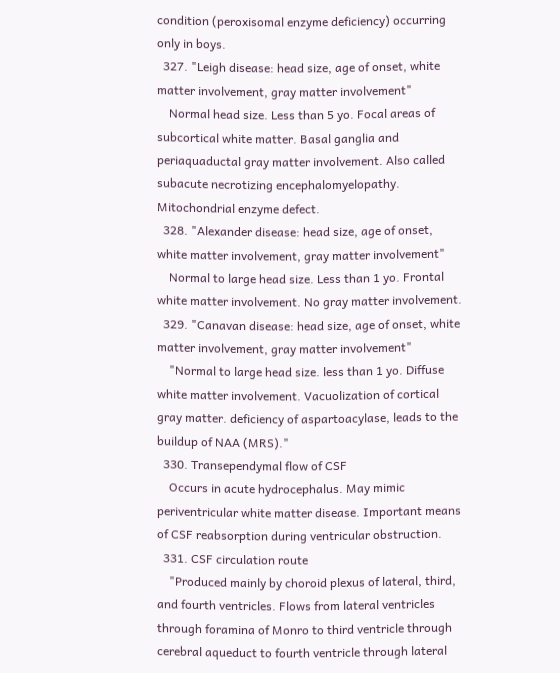condition (peroxisomal enzyme deficiency) occurring only in boys.
  327. "Leigh disease: head size, age of onset, white matter involvement, gray matter involvement"
    Normal head size. Less than 5 yo. Focal areas of subcortical white matter. Basal ganglia and periaquaductal gray matter involvement. Also called subacute necrotizing encephalomyelopathy. Mitochondrial enzyme defect.
  328. "Alexander disease: head size, age of onset, white matter involvement, gray matter involvement"
    Normal to large head size. Less than 1 yo. Frontal white matter involvement. No gray matter involvement.
  329. "Canavan disease: head size, age of onset, white matter involvement, gray matter involvement"
    "Normal to large head size. less than 1 yo. Diffuse white matter involvement. Vacuolization of cortical gray matter. deficiency of aspartoacylase, leads to the buildup of NAA (MRS)."
  330. Transependymal flow of CSF
    Occurs in acute hydrocephalus. May mimic periventricular white matter disease. Important means of CSF reabsorption during ventricular obstruction.
  331. CSF circulation route
    "Produced mainly by choroid plexus of lateral, third, and fourth ventricles. Flows from lateral ventricles through foramina of Monro to third ventricle through cerebral aqueduct to fourth ventricle through lateral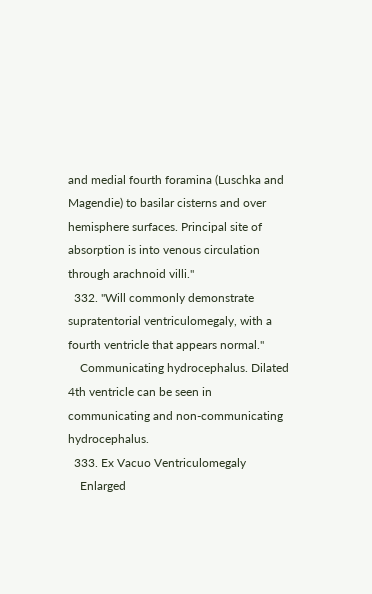and medial fourth foramina (Luschka and Magendie) to basilar cisterns and over hemisphere surfaces. Principal site of absorption is into venous circulation through arachnoid villi."
  332. "Will commonly demonstrate supratentorial ventriculomegaly, with a fourth ventricle that appears normal."
    Communicating hydrocephalus. Dilated 4th ventricle can be seen in communicating and non-communicating hydrocephalus.
  333. Ex Vacuo Ventriculomegaly
    Enlarged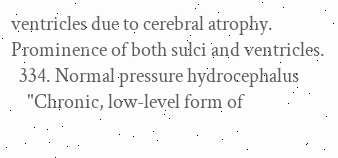ventricles due to cerebral atrophy. Prominence of both sulci and ventricles.
  334. Normal pressure hydrocephalus
    "Chronic, low-level form of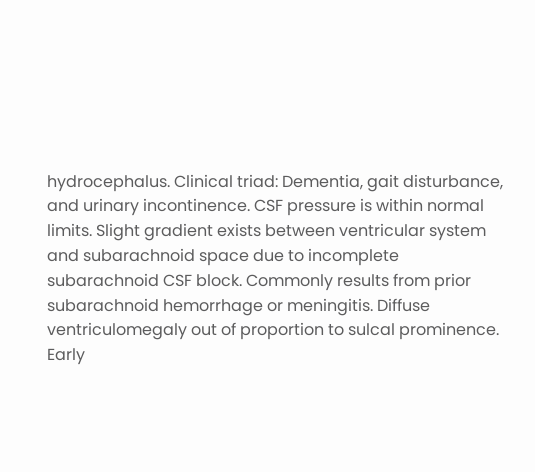hydrocephalus. Clinical triad: Dementia, gait disturbance, and urinary incontinence. CSF pressure is within normal limits. Slight gradient exists between ventricular system and subarachnoid space due to incomplete subarachnoid CSF block. Commonly results from prior subarachnoid hemorrhage or meningitis. Diffuse ventriculomegaly out of proportion to sulcal prominence. Early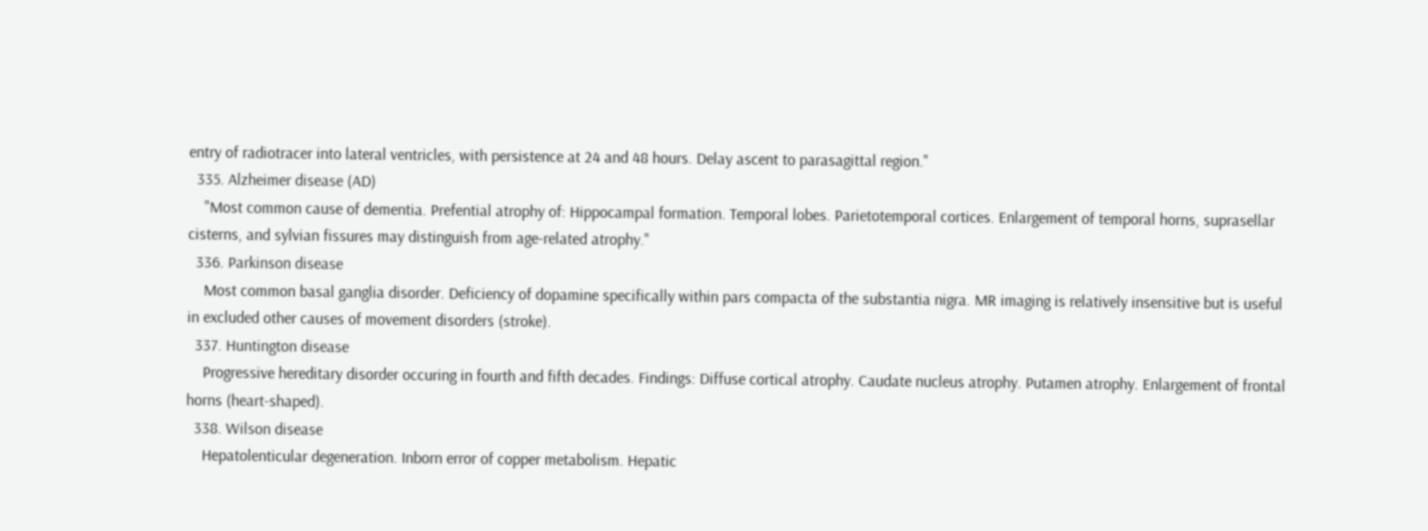entry of radiotracer into lateral ventricles, with persistence at 24 and 48 hours. Delay ascent to parasagittal region."
  335. Alzheimer disease (AD)
    "Most common cause of dementia. Prefential atrophy of: Hippocampal formation. Temporal lobes. Parietotemporal cortices. Enlargement of temporal horns, suprasellar cisterns, and sylvian fissures may distinguish from age-related atrophy."
  336. Parkinson disease
    Most common basal ganglia disorder. Deficiency of dopamine specifically within pars compacta of the substantia nigra. MR imaging is relatively insensitive but is useful in excluded other causes of movement disorders (stroke).
  337. Huntington disease
    Progressive hereditary disorder occuring in fourth and fifth decades. Findings: Diffuse cortical atrophy. Caudate nucleus atrophy. Putamen atrophy. Enlargement of frontal horns (heart-shaped).
  338. Wilson disease
    Hepatolenticular degeneration. Inborn error of copper metabolism. Hepatic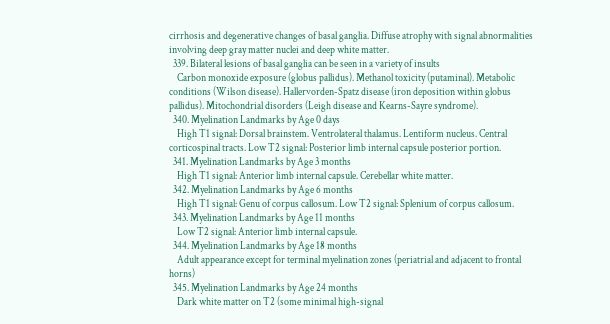cirrhosis and degenerative changes of basal ganglia. Diffuse atrophy with signal abnormalities involving deep gray matter nuclei and deep white matter.
  339. Bilateral lesions of basal ganglia can be seen in a variety of insults
    Carbon monoxide exposure (globus pallidus). Methanol toxicity (putaminal). Metabolic conditions (Wilson disease). Hallervorden-Spatz disease (iron deposition within globus pallidus). Mitochondrial disorders (Leigh disease and Kearns-Sayre syndrome).
  340. Myelination Landmarks by Age 0 days
    High T1 signal: Dorsal brainstem. Ventrolateral thalamus. Lentiform nucleus. Central corticospinal tracts. Low T2 signal: Posterior limb internal capsule posterior portion.
  341. Myelination Landmarks by Age 3 months
    High T1 signal: Anterior limb internal capsule. Cerebellar white matter.
  342. Myelination Landmarks by Age 6 months
    High T1 signal: Genu of corpus callosum. Low T2 signal: Splenium of corpus callosum.
  343. Myelination Landmarks by Age 11 months
    Low T2 signal: Anterior limb internal capsule.
  344. Myelination Landmarks by Age 18 months
    Adult appearance except for terminal myelination zones (periatrial and adjacent to frontal horns)
  345. Myelination Landmarks by Age 24 months
    Dark white matter on T2 (some minimal high-signal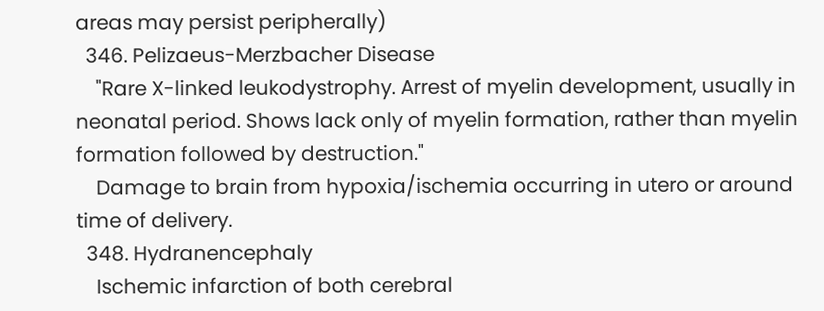areas may persist peripherally)
  346. Pelizaeus-Merzbacher Disease
    "Rare X-linked leukodystrophy. Arrest of myelin development, usually in neonatal period. Shows lack only of myelin formation, rather than myelin formation followed by destruction."
    Damage to brain from hypoxia/ischemia occurring in utero or around time of delivery.
  348. Hydranencephaly
    Ischemic infarction of both cerebral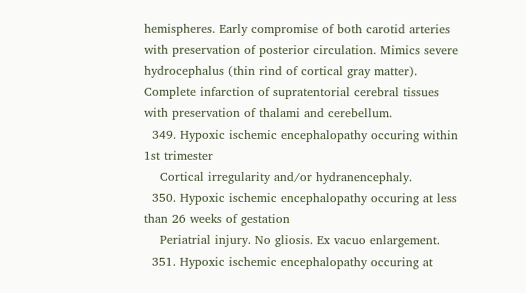hemispheres. Early compromise of both carotid arteries with preservation of posterior circulation. Mimics severe hydrocephalus (thin rind of cortical gray matter). Complete infarction of supratentorial cerebral tissues with preservation of thalami and cerebellum.
  349. Hypoxic ischemic encephalopathy occuring within 1st trimester
    Cortical irregularity and/or hydranencephaly.
  350. Hypoxic ischemic encephalopathy occuring at less than 26 weeks of gestation
    Periatrial injury. No gliosis. Ex vacuo enlargement.
  351. Hypoxic ischemic encephalopathy occuring at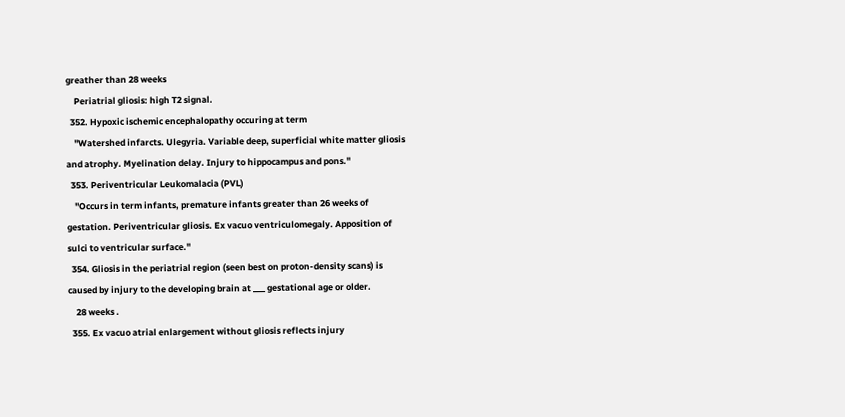greather than 28 weeks
    Periatrial gliosis: high T2 signal.
  352. Hypoxic ischemic encephalopathy occuring at term
    "Watershed infarcts. Ulegyria. Variable deep, superficial white matter gliosis and atrophy. Myelination delay. Injury to hippocampus and pons."
  353. Periventricular Leukomalacia (PVL)
    "Occurs in term infants, premature infants greater than 26 weeks of gestation. Periventricular gliosis. Ex vacuo ventriculomegaly. Apposition of sulci to ventricular surface."
  354. Gliosis in the periatrial region (seen best on proton-density scans) is caused by injury to the developing brain at ___ gestational age or older.
    28 weeks .
  355. Ex vacuo atrial enlargement without gliosis reflects injury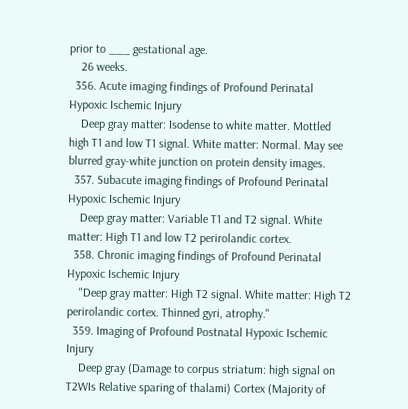prior to ___ gestational age.
    26 weeks.
  356. Acute imaging findings of Profound Perinatal Hypoxic Ischemic Injury
    Deep gray matter: Isodense to white matter. Mottled high T1 and low T1 signal. White matter: Normal. May see blurred gray-white junction on protein density images.
  357. Subacute imaging findings of Profound Perinatal Hypoxic Ischemic Injury
    Deep gray matter: Variable T1 and T2 signal. White matter: High T1 and low T2 perirolandic cortex.
  358. Chronic imaging findings of Profound Perinatal Hypoxic Ischemic Injury
    "Deep gray matter: High T2 signal. White matter: High T2 perirolandic cortex. Thinned gyri, atrophy."
  359. Imaging of Profound Postnatal Hypoxic Ischemic Injury
    Deep gray (Damage to corpus striatum: high signal on T2WIs Relative sparing of thalami) Cortex (Majority of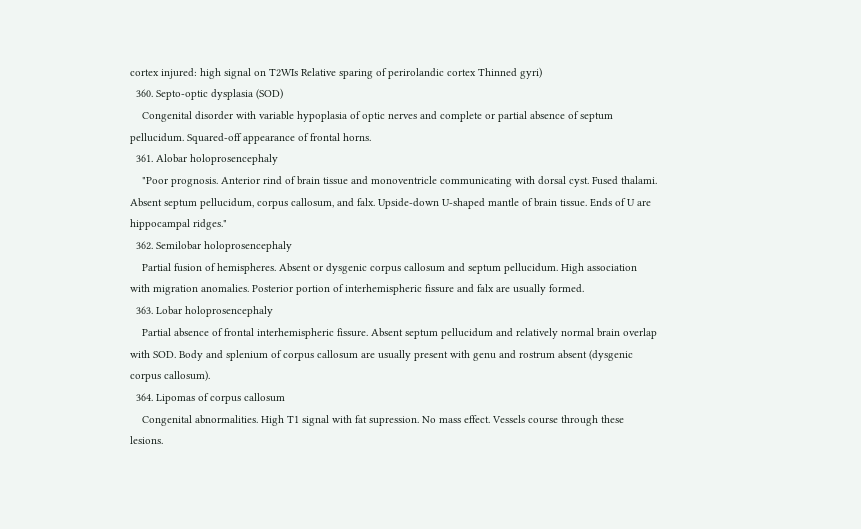cortex injured: high signal on T2WIs Relative sparing of perirolandic cortex Thinned gyri)
  360. Septo-optic dysplasia (SOD)
    Congenital disorder with variable hypoplasia of optic nerves and complete or partial absence of septum pellucidum. Squared-off appearance of frontal horns.
  361. Alobar holoprosencephaly
    "Poor prognosis. Anterior rind of brain tissue and monoventricle communicating with dorsal cyst. Fused thalami. Absent septum pellucidum, corpus callosum, and falx. Upside-down U-shaped mantle of brain tissue. Ends of U are hippocampal ridges."
  362. Semilobar holoprosencephaly
    Partial fusion of hemispheres. Absent or dysgenic corpus callosum and septum pellucidum. High association with migration anomalies. Posterior portion of interhemispheric fissure and falx are usually formed.
  363. Lobar holoprosencephaly
    Partial absence of frontal interhemispheric fissure. Absent septum pellucidum and relatively normal brain overlap with SOD. Body and splenium of corpus callosum are usually present with genu and rostrum absent (dysgenic corpus callosum).
  364. Lipomas of corpus callosum
    Congenital abnormalities. High T1 signal with fat supression. No mass effect. Vessels course through these lesions.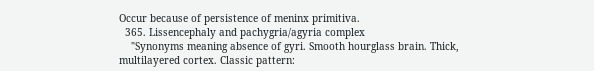Occur because of persistence of meninx primitiva.
  365. Lissencephaly and pachygria/agyria complex
    "Synonyms meaning absence of gyri. Smooth hourglass brain. Thick, multilayered cortex. Classic pattern: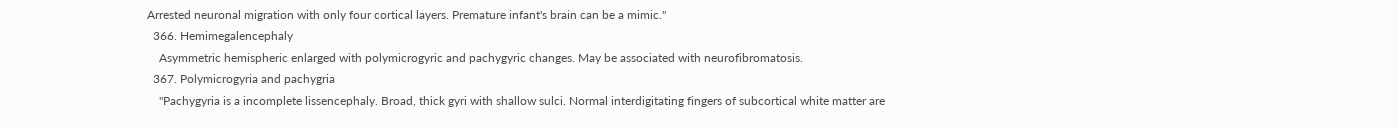Arrested neuronal migration with only four cortical layers. Premature infant's brain can be a mimic."
  366. Hemimegalencephaly
    Asymmetric hemispheric enlarged with polymicrogyric and pachygyric changes. May be associated with neurofibromatosis.
  367. Polymicrogyria and pachygria
    "Pachygyria is a incomplete lissencephaly. Broad, thick gyri with shallow sulci. Normal interdigitating fingers of subcortical white matter are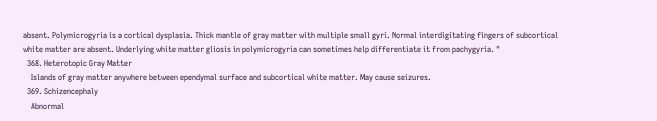absent. Polymicrogyria is a cortical dysplasia. Thick mantle of gray matter with multiple small gyri. Normal interdigitating fingers of subcortical white matter are absent. Underlying white matter gliosis in polymicrogyria can sometimes help differentiate it from pachygyria. "
  368. Heterotopic Gray Matter
    Islands of gray matter anywhere between ependymal surface and subcortical white matter. May cause seizures.
  369. Schizencephaly
    Abnormal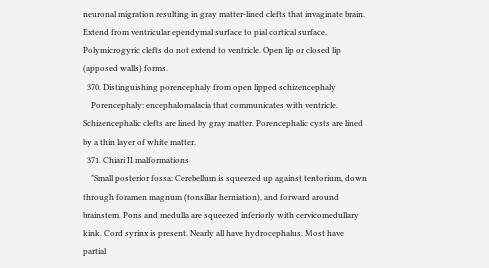neuronal migration resulting in gray matter-lined clefts that invaginate brain. Extend from ventricular ependymal surface to pial cortical surface. Polymicrogyric clefts do not extend to ventricle. Open lip or closed lip (apposed walls) forms.
  370. Distinguishing porencephaly from open lipped schizencephaly
    Porencephaly: encephalomalacia that communicates with ventricle. Schizencephalic clefts are lined by gray matter. Porencephalic cysts are lined by a thin layer of white matter.
  371. Chiari II malformations
    "Small posterior fossa: Cerebellum is squeezed up against tentorium, down through foramen magnum (tonsillar herniation), and forward around brainstem. Pons and medulla are squeezed inferiorly with cervicomedullary kink. Cord syrinx is present. Nearly all have hydrocephalus. Most have partial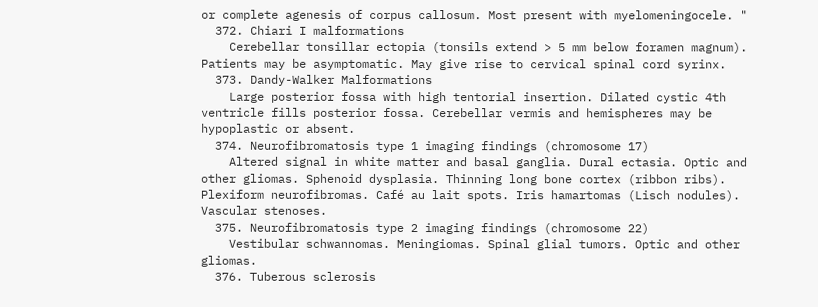or complete agenesis of corpus callosum. Most present with myelomeningocele. "
  372. Chiari I malformations
    Cerebellar tonsillar ectopia (tonsils extend > 5 mm below foramen magnum). Patients may be asymptomatic. May give rise to cervical spinal cord syrinx.
  373. Dandy-Walker Malformations
    Large posterior fossa with high tentorial insertion. Dilated cystic 4th ventricle fills posterior fossa. Cerebellar vermis and hemispheres may be hypoplastic or absent.
  374. Neurofibromatosis type 1 imaging findings (chromosome 17)
    Altered signal in white matter and basal ganglia. Dural ectasia. Optic and other gliomas. Sphenoid dysplasia. Thinning long bone cortex (ribbon ribs). Plexiform neurofibromas. Café au lait spots. Iris hamartomas (Lisch nodules). Vascular stenoses.
  375. Neurofibromatosis type 2 imaging findings (chromosome 22)
    Vestibular schwannomas. Meningiomas. Spinal glial tumors. Optic and other gliomas.
  376. Tuberous sclerosis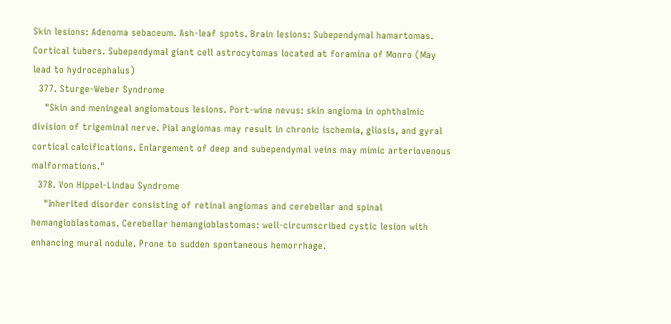Skin lesions: Adenoma sebaceum. Ash-leaf spots. Brain lesions: Subependymal hamartomas. Cortical tubers. Subependymal giant cell astrocytomas located at foramina of Monro (May lead to hydrocephalus)
  377. Sturge-Weber Syndrome
    "Skin and meningeal angiomatous lesions. Port-wine nevus: skin angioma in ophthalmic division of trigeminal nerve. Pial angiomas may result in chronic ischemia, gliosis, and gyral cortical calcifications. Enlargement of deep and subependymal veins may mimic arteriovenous malformations."
  378. Von Hippel-Lindau Syndrome
    "Inherited disorder consisting of retinal angiomas and cerebellar and spinal hemangioblastomas. Cerebellar hemangioblastomas: well-circumscribed cystic lesion with enhancing mural nodule. Prone to sudden spontaneous hemorrhage.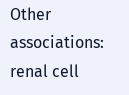Other associations: renal cell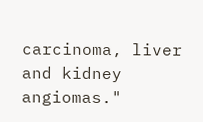carcinoma, liver and kidney angiomas."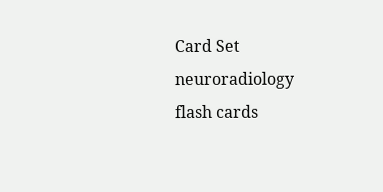Card Set
neuroradiology flash cards